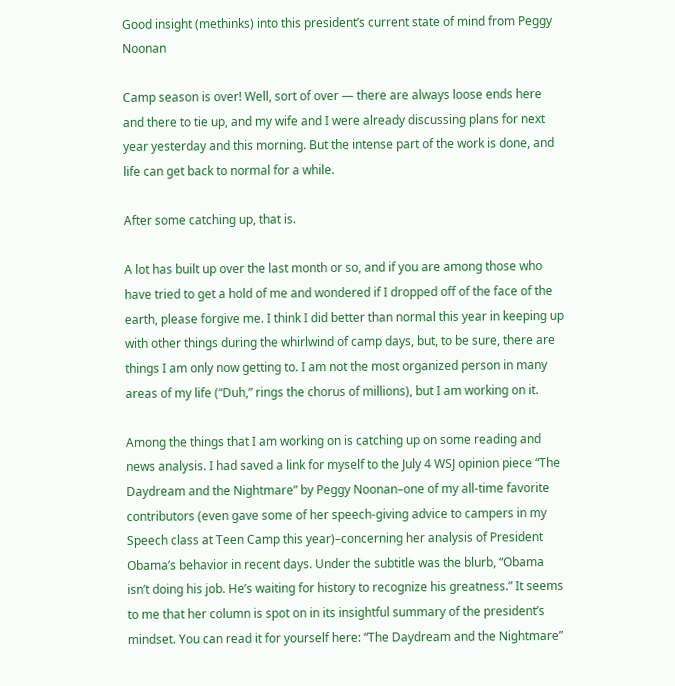Good insight (methinks) into this president’s current state of mind from Peggy Noonan

Camp season is over! Well, sort of over — there are always loose ends here and there to tie up, and my wife and I were already discussing plans for next year yesterday and this morning. But the intense part of the work is done, and life can get back to normal for a while.

After some catching up, that is.

A lot has built up over the last month or so, and if you are among those who have tried to get a hold of me and wondered if I dropped off of the face of the earth, please forgive me. I think I did better than normal this year in keeping up with other things during the whirlwind of camp days, but, to be sure, there are things I am only now getting to. I am not the most organized person in many areas of my life (“Duh,” rings the chorus of millions), but I am working on it.

Among the things that I am working on is catching up on some reading and news analysis. I had saved a link for myself to the July 4 WSJ opinion piece “The Daydream and the Nightmare” by Peggy Noonan–one of my all-time favorite contributors (even gave some of her speech-giving advice to campers in my Speech class at Teen Camp this year)–concerning her analysis of President Obama’s behavior in recent days. Under the subtitle was the blurb, “Obama isn’t doing his job. He’s waiting for history to recognize his greatness.” It seems to me that her column is spot on in its insightful summary of the president’s mindset. You can read it for yourself here: “The Daydream and the Nightmare”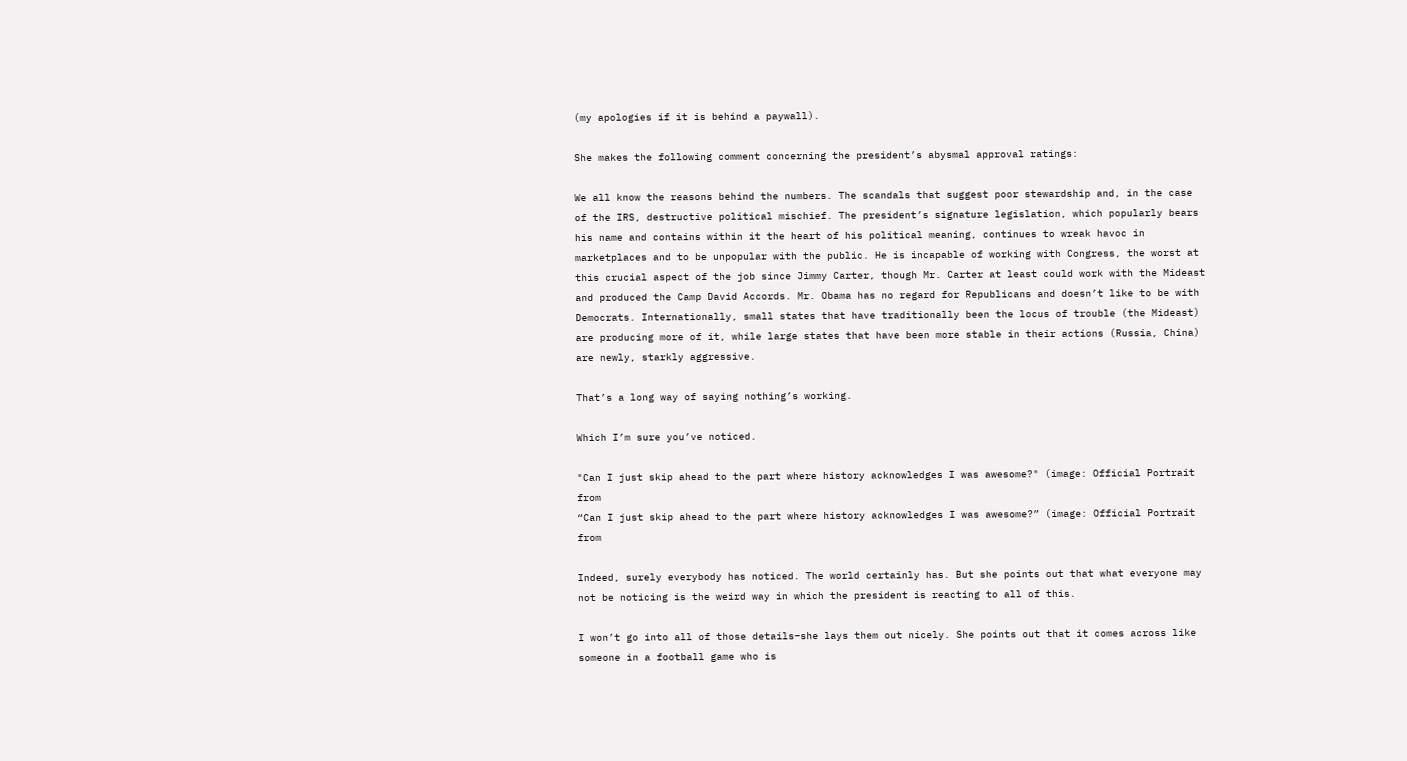(my apologies if it is behind a paywall).

She makes the following comment concerning the president’s abysmal approval ratings:

We all know the reasons behind the numbers. The scandals that suggest poor stewardship and, in the case of the IRS, destructive political mischief. The president’s signature legislation, which popularly bears his name and contains within it the heart of his political meaning, continues to wreak havoc in marketplaces and to be unpopular with the public. He is incapable of working with Congress, the worst at this crucial aspect of the job since Jimmy Carter, though Mr. Carter at least could work with the Mideast and produced the Camp David Accords. Mr. Obama has no regard for Republicans and doesn’t like to be with Democrats. Internationally, small states that have traditionally been the locus of trouble (the Mideast) are producing more of it, while large states that have been more stable in their actions (Russia, China) are newly, starkly aggressive.

That’s a long way of saying nothing’s working.

Which I’m sure you’ve noticed.

"Can I just skip ahead to the part where history acknowledges I was awesome?" (image: Official Portrait from
“Can I just skip ahead to the part where history acknowledges I was awesome?” (image: Official Portrait from

Indeed, surely everybody has noticed. The world certainly has. But she points out that what everyone may not be noticing is the weird way in which the president is reacting to all of this.

I won’t go into all of those details–she lays them out nicely. She points out that it comes across like someone in a football game who is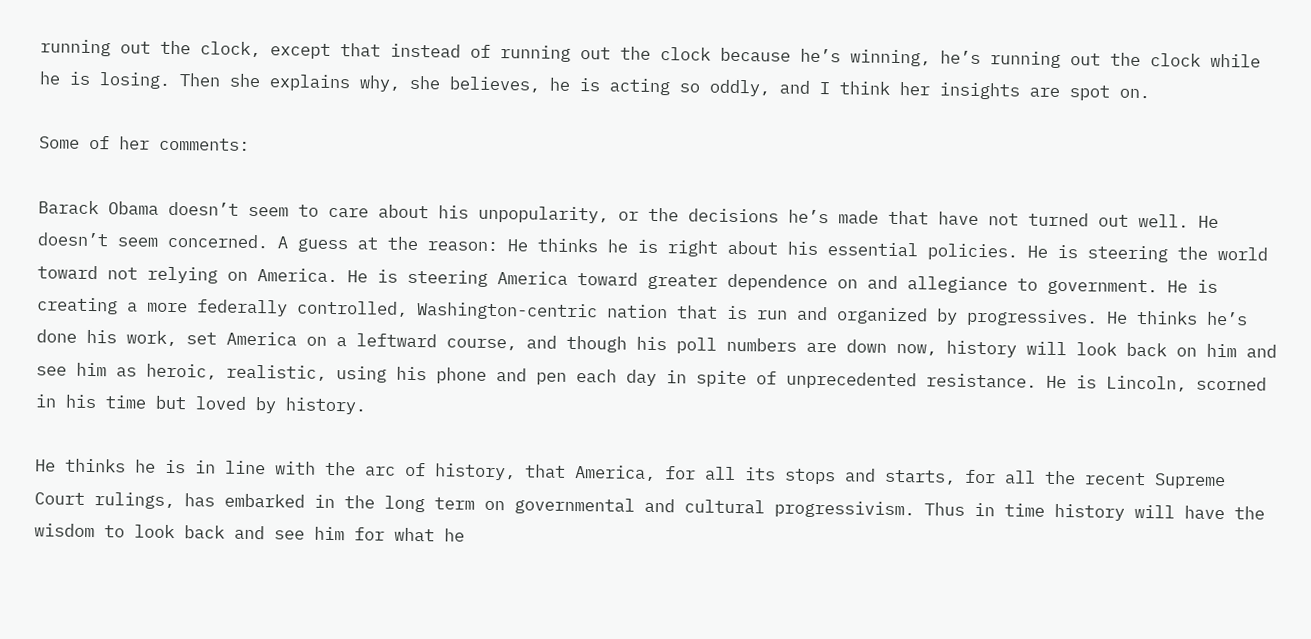running out the clock, except that instead of running out the clock because he’s winning, he’s running out the clock while he is losing. Then she explains why, she believes, he is acting so oddly, and I think her insights are spot on.

Some of her comments:

Barack Obama doesn’t seem to care about his unpopularity, or the decisions he’s made that have not turned out well. He doesn’t seem concerned. A guess at the reason: He thinks he is right about his essential policies. He is steering the world toward not relying on America. He is steering America toward greater dependence on and allegiance to government. He is creating a more federally controlled, Washington-centric nation that is run and organized by progressives. He thinks he’s done his work, set America on a leftward course, and though his poll numbers are down now, history will look back on him and see him as heroic, realistic, using his phone and pen each day in spite of unprecedented resistance. He is Lincoln, scorned in his time but loved by history.

He thinks he is in line with the arc of history, that America, for all its stops and starts, for all the recent Supreme Court rulings, has embarked in the long term on governmental and cultural progressivism. Thus in time history will have the wisdom to look back and see him for what he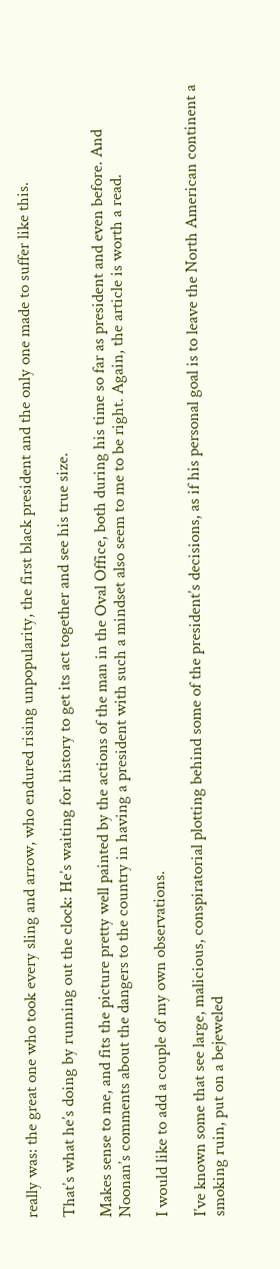really was: the great one who took every sling and arrow, who endured rising unpopularity, the first black president and the only one made to suffer like this.

That’s what he’s doing by running out the clock: He’s waiting for history to get its act together and see his true size.

Makes sense to me, and fits the picture pretty well painted by the actions of the man in the Oval Office, both during his time so far as president and even before. And Noonan’s comments about the dangers to the country in having a president with such a mindset also seem to me to be right. Again, the article is worth a read.

I would like to add a couple of my own observations.

I’ve known some that see large, malicious, conspiratorial plotting behind some of the president’s decisions, as if his personal goal is to leave the North American continent a smoking ruin, put on a bejeweled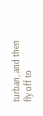turban, and then fly off to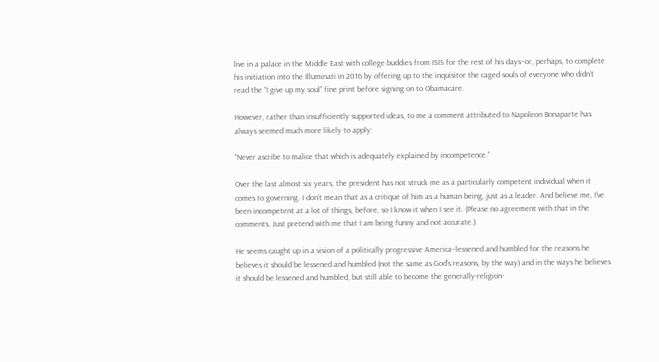live in a palace in the Middle East with college buddies from ISIS for the rest of his days–or, perhaps, to complete his initiation into the Illuminati in 2016 by offering up to the inquisitor the caged souls of everyone who didn’t read the “I give up my soul” fine print before signing on to Obamacare.

However, rather than insufficiently supported ideas, to me a comment attributed to Napoleon Bonaparte has always seemed much more likely to apply:

“Never ascribe to malice that which is adequately explained by incompetence.”

Over the last almost six years, the president has not struck me as a particularly competent individual when it comes to governing. I don’t mean that as a critique of him as a human being, just as a leader. And believe me, I’ve been incompetent at a lot of things, before, so I know it when I see it. (Please no agreement with that in the comments. Just pretend with me that I am being funny and not accurate.)

He seems caught up in a vision of a politically progressive America–lessened and humbled for the reasons he believes it should be lessened and humbled (not the same as God’s reasons, by the way) and in the ways he believes it should be lessened and humbled, but still able to become the generally-religion-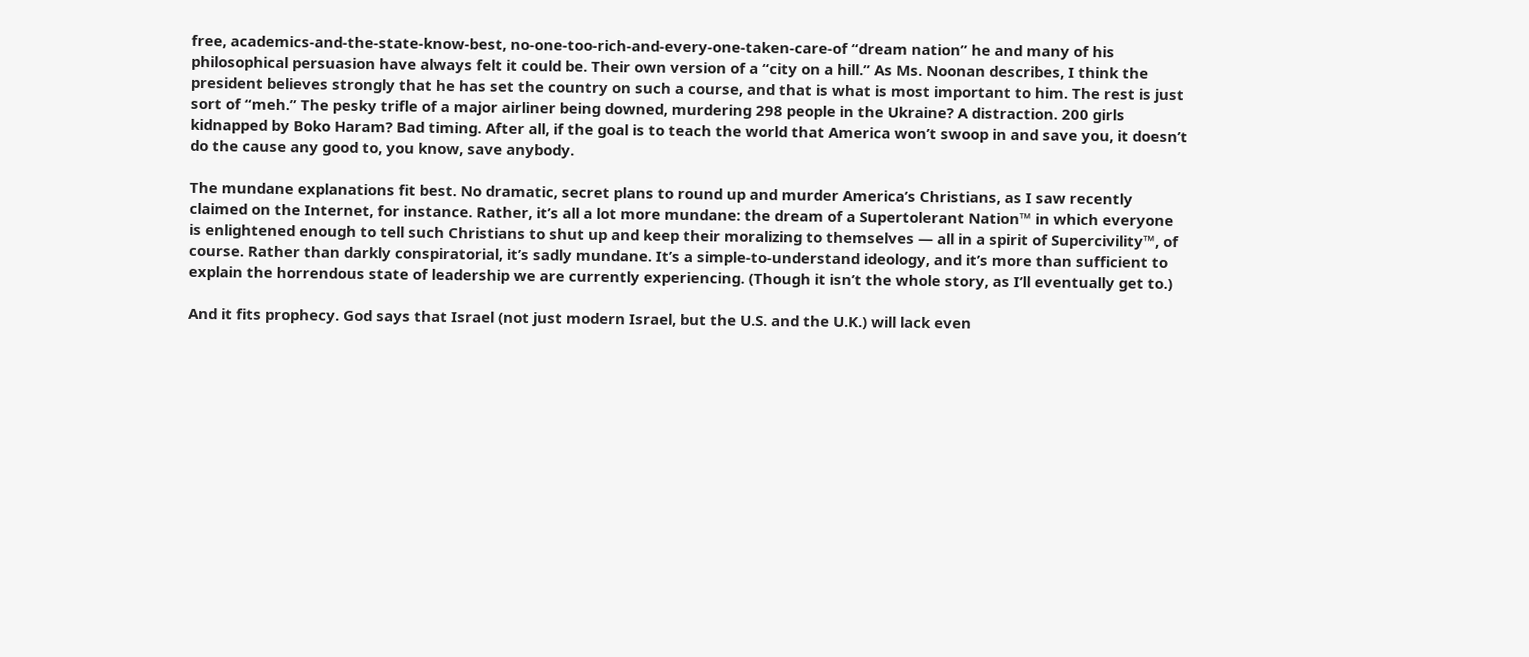free, academics-and-the-state-know-best, no-one-too-rich-and-every-one-taken-care-of “dream nation” he and many of his philosophical persuasion have always felt it could be. Their own version of a “city on a hill.” As Ms. Noonan describes, I think the president believes strongly that he has set the country on such a course, and that is what is most important to him. The rest is just sort of “meh.” The pesky trifle of a major airliner being downed, murdering 298 people in the Ukraine? A distraction. 200 girls kidnapped by Boko Haram? Bad timing. After all, if the goal is to teach the world that America won’t swoop in and save you, it doesn’t do the cause any good to, you know, save anybody.

The mundane explanations fit best. No dramatic, secret plans to round up and murder America’s Christians, as I saw recently claimed on the Internet, for instance. Rather, it’s all a lot more mundane: the dream of a Supertolerant Nation™ in which everyone is enlightened enough to tell such Christians to shut up and keep their moralizing to themselves — all in a spirit of Supercivility™, of course. Rather than darkly conspiratorial, it’s sadly mundane. It’s a simple-to-understand ideology, and it’s more than sufficient to explain the horrendous state of leadership we are currently experiencing. (Though it isn’t the whole story, as I’ll eventually get to.)

And it fits prophecy. God says that Israel (not just modern Israel, but the U.S. and the U.K.) will lack even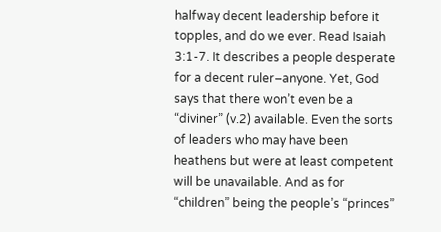halfway decent leadership before it topples, and do we ever. Read Isaiah 3:1-7. It describes a people desperate for a decent ruler–anyone. Yet, God says that there won’t even be a “diviner” (v.2) available. Even the sorts of leaders who may have been heathens but were at least competent will be unavailable. And as for “children” being the people’s “princes”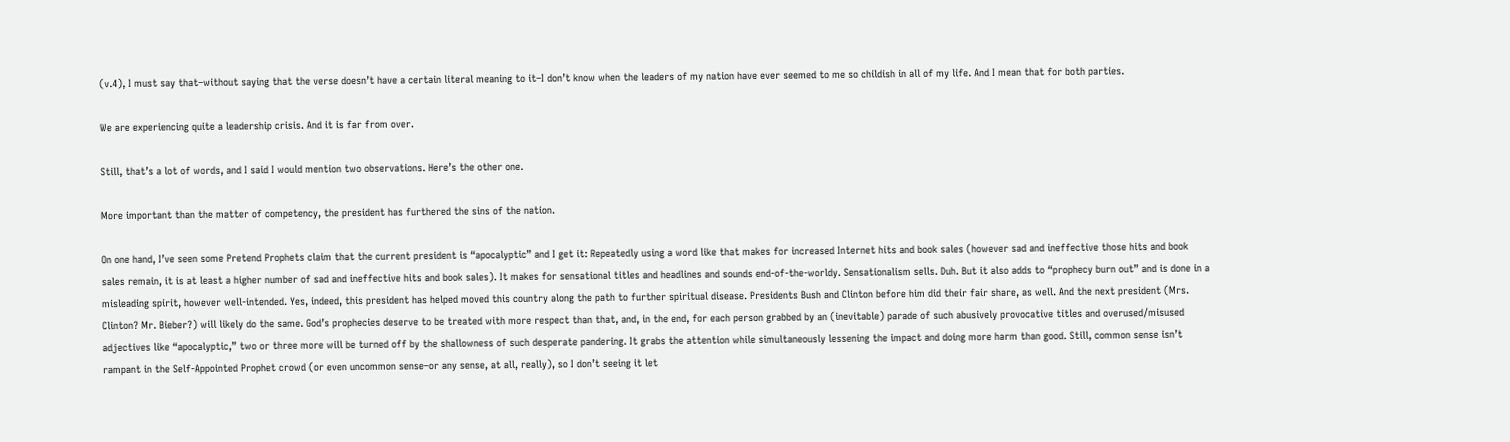(v.4), I must say that–without saying that the verse doesn’t have a certain literal meaning to it–I don’t know when the leaders of my nation have ever seemed to me so childish in all of my life. And I mean that for both parties.

We are experiencing quite a leadership crisis. And it is far from over.

Still, that’s a lot of words, and I said I would mention two observations. Here’s the other one.

More important than the matter of competency, the president has furthered the sins of the nation.

On one hand, I’ve seen some Pretend Prophets claim that the current president is “apocalyptic” and I get it: Repeatedly using a word like that makes for increased Internet hits and book sales (however sad and ineffective those hits and book sales remain, it is at least a higher number of sad and ineffective hits and book sales). It makes for sensational titles and headlines and sounds end-of-the-worldy. Sensationalism sells. Duh. But it also adds to “prophecy burn out” and is done in a misleading spirit, however well-intended. Yes, indeed, this president has helped moved this country along the path to further spiritual disease. Presidents Bush and Clinton before him did their fair share, as well. And the next president (Mrs. Clinton? Mr. Bieber?) will likely do the same. God’s prophecies deserve to be treated with more respect than that, and, in the end, for each person grabbed by an (inevitable) parade of such abusively provocative titles and overused/misused adjectives like “apocalyptic,” two or three more will be turned off by the shallowness of such desperate pandering. It grabs the attention while simultaneously lessening the impact and doing more harm than good. Still, common sense isn’t rampant in the Self-Appointed Prophet crowd (or even uncommon sense–or any sense, at all, really), so I don’t seeing it let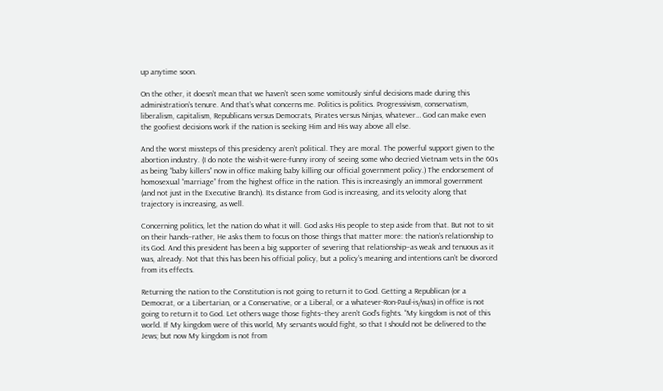up anytime soon.

On the other, it doesn’t mean that we haven’t seen some vomitously sinful decisions made during this administration’s tenure. And that’s what concerns me. Politics is politics. Progressivism, conservatism, liberalism, capitalism, Republicans versus Democrats, Pirates versus Ninjas, whatever… God can make even the goofiest decisions work if the nation is seeking Him and His way above all else.

And the worst missteps of this presidency aren’t political. They are moral. The powerful support given to the abortion industry. (I do note the wish-it-were-funny irony of seeing some who decried Vietnam vets in the 60s as being “baby killers” now in office making baby killing our official government policy.) The endorsement of homosexual “marriage” from the highest office in the nation. This is increasingly an immoral government (and not just in the Executive Branch). Its distance from God is increasing, and its velocity along that trajectory is increasing, as well.

Concerning politics, let the nation do what it will. God asks His people to step aside from that. But not to sit on their hands–rather, He asks them to focus on those things that matter more: the nation’s relationship to its God. And this president has been a big supporter of severing that relationship–as weak and tenuous as it was, already. Not that this has been his official policy, but a policy’s meaning and intentions can’t be divorced from its effects.

Returning the nation to the Constitution is not going to return it to God. Getting a Republican (or a Democrat, or a Libertarian, or a Conservative, or a Liberal, or a whatever-Ron-Paul-is/was) in office is not going to return it to God. Let others wage those fights–they aren’t God’s fights. “My kingdom is not of this world. If My kingdom were of this world, My servants would fight, so that I should not be delivered to the Jews; but now My kingdom is not from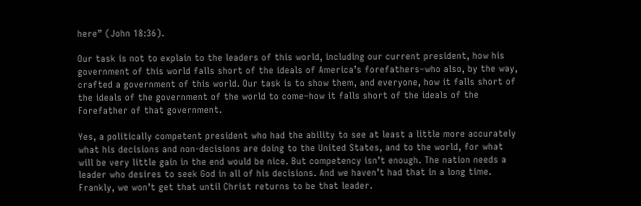here” (John 18:36).

Our task is not to explain to the leaders of this world, including our current president, how his government of this world falls short of the ideals of America’s forefathers–who also, by the way, crafted a government of this world. Our task is to show them, and everyone, how it falls short of the ideals of the government of the world to come–how it falls short of the ideals of the Forefather of that government.

Yes, a politically competent president who had the ability to see at least a little more accurately what his decisions and non-decisions are doing to the United States, and to the world, for what will be very little gain in the end would be nice. But competency isn’t enough. The nation needs a leader who desires to seek God in all of his decisions. And we haven’t had that in a long time. Frankly, we won’t get that until Christ returns to be that leader.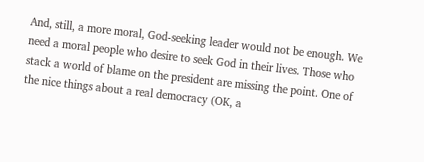And, still, a more moral, God-seeking leader would not be enough. We need a moral people who desire to seek God in their lives. Those who stack a world of blame on the president are missing the point. One of the nice things about a real democracy (OK, a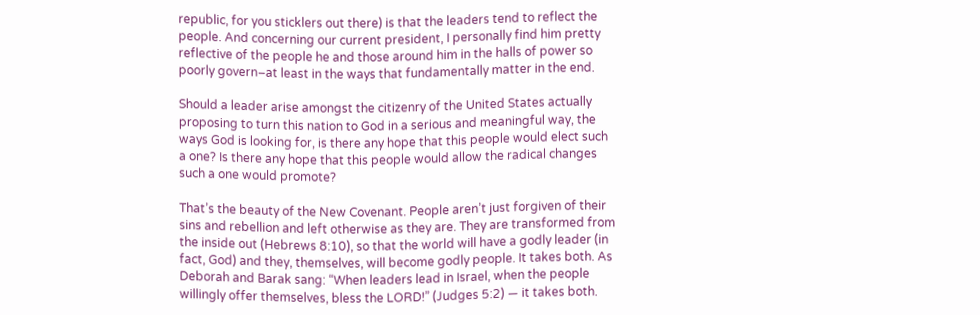republic, for you sticklers out there) is that the leaders tend to reflect the people. And concerning our current president, I personally find him pretty reflective of the people he and those around him in the halls of power so poorly govern–at least in the ways that fundamentally matter in the end.

Should a leader arise amongst the citizenry of the United States actually proposing to turn this nation to God in a serious and meaningful way, the ways God is looking for, is there any hope that this people would elect such a one? Is there any hope that this people would allow the radical changes such a one would promote?

That’s the beauty of the New Covenant. People aren’t just forgiven of their sins and rebellion and left otherwise as they are. They are transformed from the inside out (Hebrews 8:10), so that the world will have a godly leader (in fact, God) and they, themselves, will become godly people. It takes both. As Deborah and Barak sang: “When leaders lead in Israel, when the people willingly offer themselves, bless the LORD!” (Judges 5:2) — it takes both.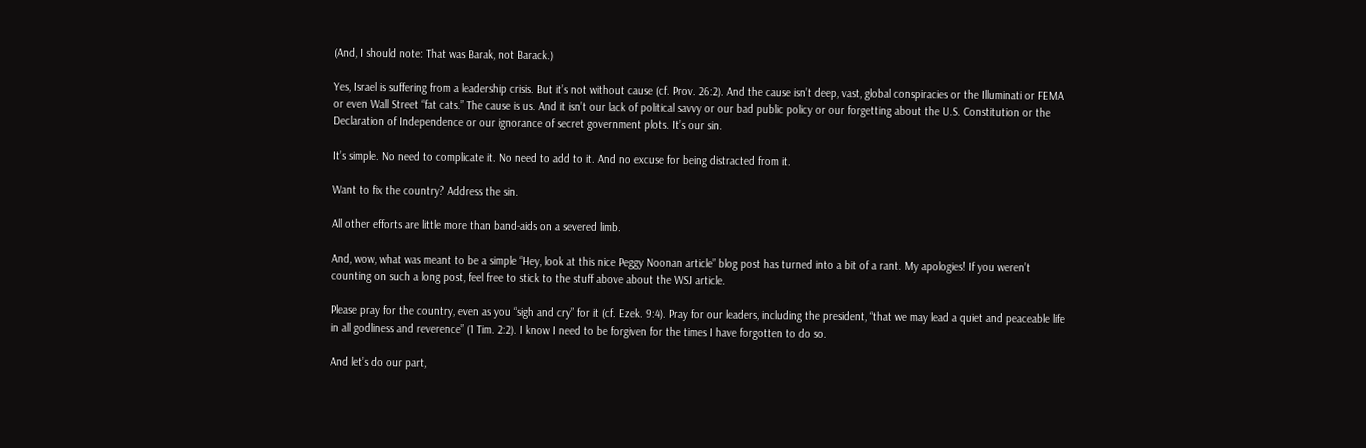(And, I should note: That was Barak, not Barack.)

Yes, Israel is suffering from a leadership crisis. But it’s not without cause (cf. Prov. 26:2). And the cause isn’t deep, vast, global conspiracies or the Illuminati or FEMA or even Wall Street “fat cats.” The cause is us. And it isn’t our lack of political savvy or our bad public policy or our forgetting about the U.S. Constitution or the Declaration of Independence or our ignorance of secret government plots. It’s our sin.

It’s simple. No need to complicate it. No need to add to it. And no excuse for being distracted from it.

Want to fix the country? Address the sin.

All other efforts are little more than band-aids on a severed limb.

And, wow, what was meant to be a simple “Hey, look at this nice Peggy Noonan article” blog post has turned into a bit of a rant. My apologies! If you weren’t counting on such a long post, feel free to stick to the stuff above about the WSJ article.

Please pray for the country, even as you “sigh and cry” for it (cf. Ezek. 9:4). Pray for our leaders, including the president, “that we may lead a quiet and peaceable life in all godliness and reverence” (1 Tim. 2:2). I know I need to be forgiven for the times I have forgotten to do so.

And let’s do our part,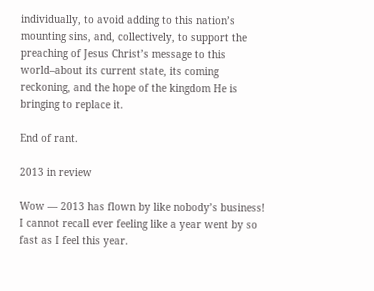individually, to avoid adding to this nation’s mounting sins, and, collectively, to support the preaching of Jesus Christ’s message to this world–about its current state, its coming reckoning, and the hope of the kingdom He is bringing to replace it.

End of rant.

2013 in review

Wow — 2013 has flown by like nobody’s business! I cannot recall ever feeling like a year went by so fast as I feel this year.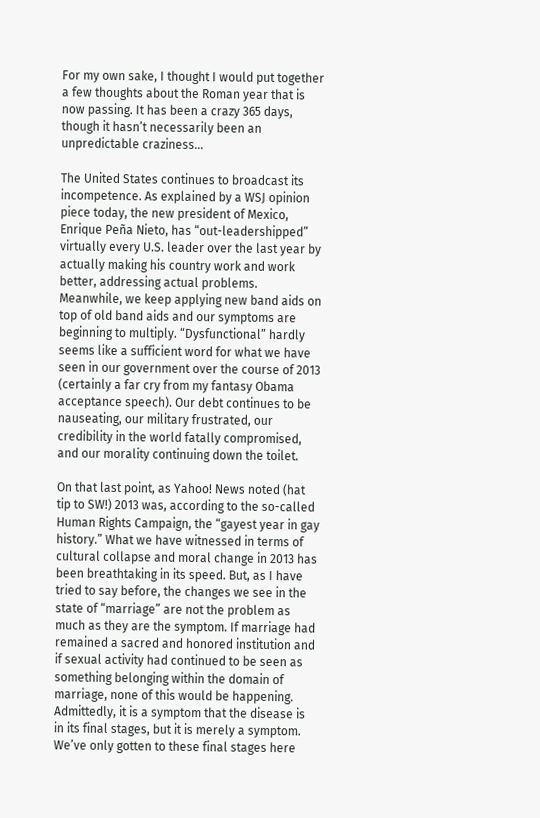For my own sake, I thought I would put together a few thoughts about the Roman year that is now passing. It has been a crazy 365 days, though it hasn’t necessarily been an unpredictable craziness…

The United States continues to broadcast its incompetence. As explained by a WSJ opinion piece today, the new president of Mexico, Enrique Peña Nieto, has “out-leadershipped” virtually every U.S. leader over the last year by actually making his country work and work better, addressing actual problems. Meanwhile, we keep applying new band aids on top of old band aids and our symptoms are beginning to multiply. “Dysfunctional” hardly seems like a sufficient word for what we have seen in our government over the course of 2013 (certainly a far cry from my fantasy Obama acceptance speech). Our debt continues to be nauseating, our military frustrated, our credibility in the world fatally compromised, and our morality continuing down the toilet.

On that last point, as Yahoo! News noted (hat tip to SW!) 2013 was, according to the so-called Human Rights Campaign, the “gayest year in gay history.” What we have witnessed in terms of cultural collapse and moral change in 2013 has been breathtaking in its speed. But, as I have tried to say before, the changes we see in the state of “marriage” are not the problem as much as they are the symptom. If marriage had remained a sacred and honored institution and if sexual activity had continued to be seen as something belonging within the domain of marriage, none of this would be happening. Admittedly, it is a symptom that the disease is in its final stages, but it is merely a symptom. We’ve only gotten to these final stages here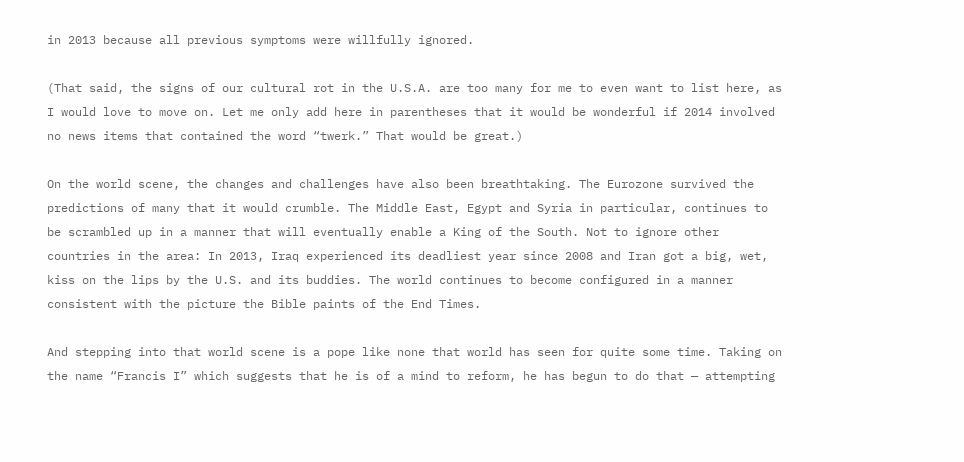in 2013 because all previous symptoms were willfully ignored.

(That said, the signs of our cultural rot in the U.S.A. are too many for me to even want to list here, as I would love to move on. Let me only add here in parentheses that it would be wonderful if 2014 involved no news items that contained the word “twerk.” That would be great.)

On the world scene, the changes and challenges have also been breathtaking. The Eurozone survived the predictions of many that it would crumble. The Middle East, Egypt and Syria in particular, continues to be scrambled up in a manner that will eventually enable a King of the South. Not to ignore other countries in the area: In 2013, Iraq experienced its deadliest year since 2008 and Iran got a big, wet, kiss on the lips by the U.S. and its buddies. The world continues to become configured in a manner consistent with the picture the Bible paints of the End Times.

And stepping into that world scene is a pope like none that world has seen for quite some time. Taking on the name “Francis I” which suggests that he is of a mind to reform, he has begun to do that — attempting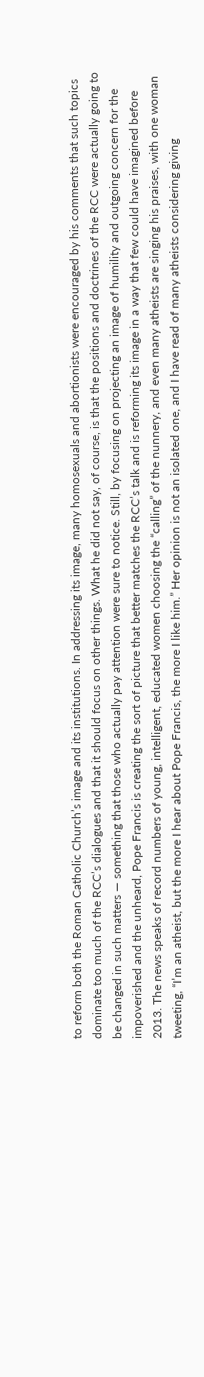to reform both the Roman Catholic Church’s image and its institutions. In addressing its image, many homosexuals and abortionists were encouraged by his comments that such topics dominate too much of the RCC’s dialogues and that it should focus on other things. What he did not say, of course, is that the positions and doctrines of the RCC were actually going to be changed in such matters — something that those who actually pay attention were sure to notice. Still, by focusing on projecting an image of humility and outgoing concern for the impoverished and the unheard, Pope Francis is creating the sort of picture that better matches the RCC’s talk and is reforming its image in a way that few could have imagined before 2013. The news speaks of record numbers of young, intelligent, educated women choosing the “calling” of the nunnery, and even many atheists are singing his praises, with one woman tweeting, “I’m an atheist, but the more I hear about Pope Francis, the more I like him.” Her opinion is not an isolated one, and I have read of many atheists considering giving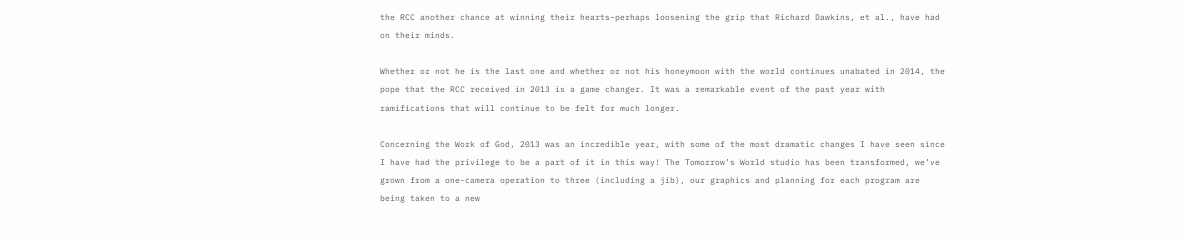the RCC another chance at winning their hearts–perhaps loosening the grip that Richard Dawkins, et al., have had on their minds.

Whether or not he is the last one and whether or not his honeymoon with the world continues unabated in 2014, the pope that the RCC received in 2013 is a game changer. It was a remarkable event of the past year with ramifications that will continue to be felt for much longer.

Concerning the Work of God, 2013 was an incredible year, with some of the most dramatic changes I have seen since I have had the privilege to be a part of it in this way! The Tomorrow’s World studio has been transformed, we’ve grown from a one-camera operation to three (including a jib), our graphics and planning for each program are being taken to a new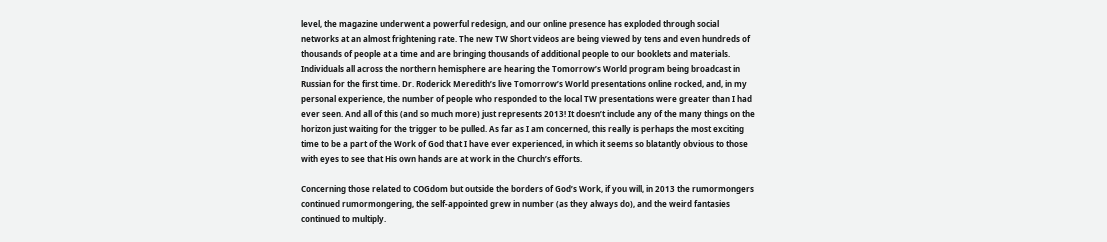level, the magazine underwent a powerful redesign, and our online presence has exploded through social networks at an almost frightening rate. The new TW Short videos are being viewed by tens and even hundreds of thousands of people at a time and are bringing thousands of additional people to our booklets and materials. Individuals all across the northern hemisphere are hearing the Tomorrow’s World program being broadcast in Russian for the first time. Dr. Roderick Meredith’s live Tomorrow’s World presentations online rocked, and, in my personal experience, the number of people who responded to the local TW presentations were greater than I had ever seen. And all of this (and so much more) just represents 2013! It doesn’t include any of the many things on the horizon just waiting for the trigger to be pulled. As far as I am concerned, this really is perhaps the most exciting time to be a part of the Work of God that I have ever experienced, in which it seems so blatantly obvious to those with eyes to see that His own hands are at work in the Church’s efforts.

Concerning those related to COGdom but outside the borders of God’s Work, if you will, in 2013 the rumormongers continued rumormongering, the self-appointed grew in number (as they always do), and the weird fantasies continued to multiply.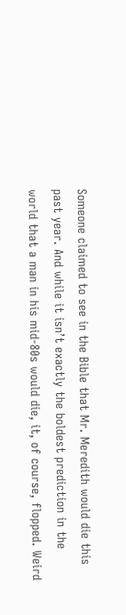Someone claimed to see in the Bible that Mr. Meredith would die this past year. And while it isn’t exactly the boldest prediction in the world that a man in his mid-80s would die, it, of course, flopped. Weird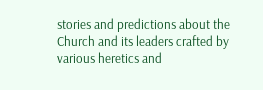stories and predictions about the Church and its leaders crafted by various heretics and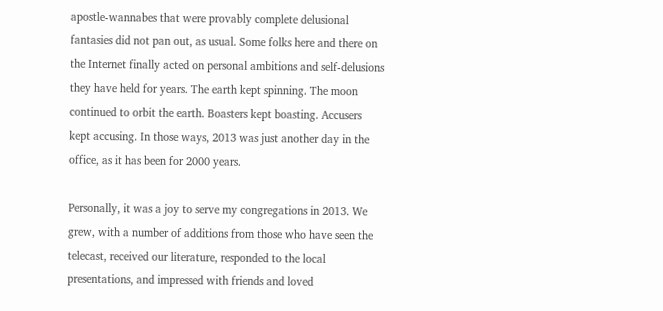apostle-wannabes that were provably complete delusional fantasies did not pan out, as usual. Some folks here and there on the Internet finally acted on personal ambitions and self-delusions they have held for years. The earth kept spinning. The moon continued to orbit the earth. Boasters kept boasting. Accusers kept accusing. In those ways, 2013 was just another day in the office, as it has been for 2000 years.

Personally, it was a joy to serve my congregations in 2013. We grew, with a number of additions from those who have seen the telecast, received our literature, responded to the local presentations, and impressed with friends and loved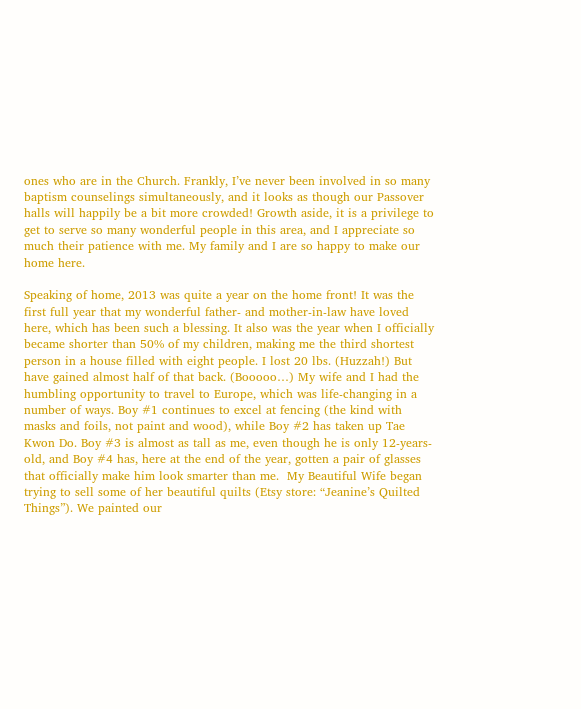ones who are in the Church. Frankly, I’ve never been involved in so many baptism counselings simultaneously, and it looks as though our Passover halls will happily be a bit more crowded! Growth aside, it is a privilege to get to serve so many wonderful people in this area, and I appreciate so much their patience with me. My family and I are so happy to make our home here.

Speaking of home, 2013 was quite a year on the home front! It was the first full year that my wonderful father- and mother-in-law have loved here, which has been such a blessing. It also was the year when I officially became shorter than 50% of my children, making me the third shortest person in a house filled with eight people. I lost 20 lbs. (Huzzah!) But have gained almost half of that back. (Booooo…) My wife and I had the humbling opportunity to travel to Europe, which was life-changing in a number of ways. Boy #1 continues to excel at fencing (the kind with masks and foils, not paint and wood), while Boy #2 has taken up Tae Kwon Do. Boy #3 is almost as tall as me, even though he is only 12-years-old, and Boy #4 has, here at the end of the year, gotten a pair of glasses that officially make him look smarter than me.  My Beautiful Wife began trying to sell some of her beautiful quilts (Etsy store: “Jeanine’s Quilted Things”). We painted our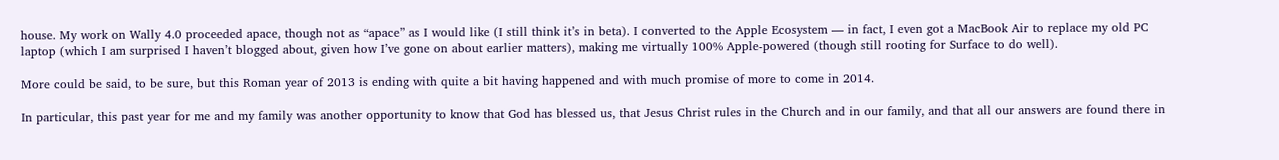house. My work on Wally 4.0 proceeded apace, though not as “apace” as I would like (I still think it’s in beta). I converted to the Apple Ecosystem — in fact, I even got a MacBook Air to replace my old PC laptop (which I am surprised I haven’t blogged about, given how I’ve gone on about earlier matters), making me virtually 100% Apple-powered (though still rooting for Surface to do well).

More could be said, to be sure, but this Roman year of 2013 is ending with quite a bit having happened and with much promise of more to come in 2014.

In particular, this past year for me and my family was another opportunity to know that God has blessed us, that Jesus Christ rules in the Church and in our family, and that all our answers are found there in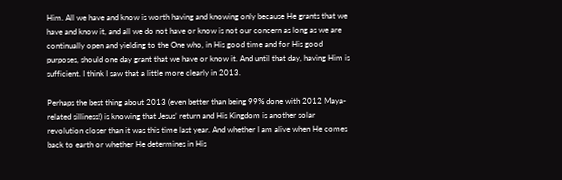Him. All we have and know is worth having and knowing only because He grants that we have and know it, and all we do not have or know is not our concern as long as we are continually open and yielding to the One who, in His good time and for His good purposes, should one day grant that we have or know it. And until that day, having Him is sufficient. I think I saw that a little more clearly in 2013.

Perhaps the best thing about 2013 (even better than being 99% done with 2012 Maya-related silliness!) is knowing that Jesus’ return and His Kingdom is another solar revolution closer than it was this time last year. And whether I am alive when He comes back to earth or whether He determines in His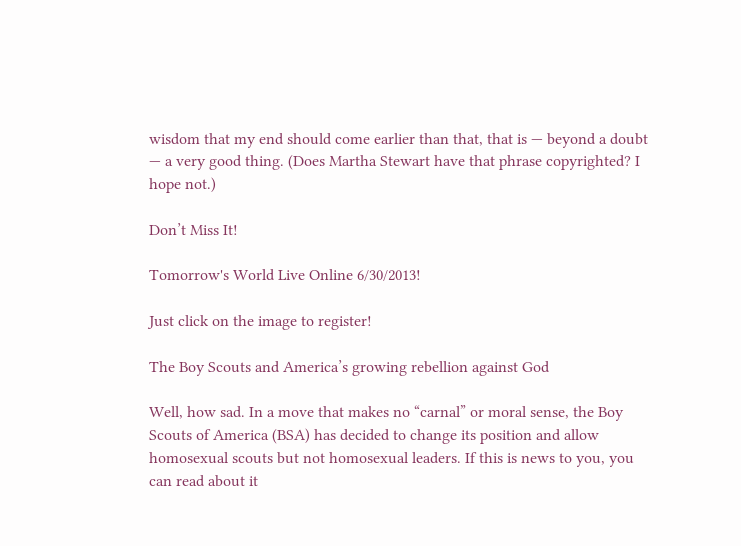wisdom that my end should come earlier than that, that is — beyond a doubt — a very good thing. (Does Martha Stewart have that phrase copyrighted? I hope not.)

Don’t Miss It!

Tomorrow's World Live Online 6/30/2013!

Just click on the image to register!

The Boy Scouts and America’s growing rebellion against God

Well, how sad. In a move that makes no “carnal” or moral sense, the Boy Scouts of America (BSA) has decided to change its position and allow homosexual scouts but not homosexual leaders. If this is news to you, you can read about it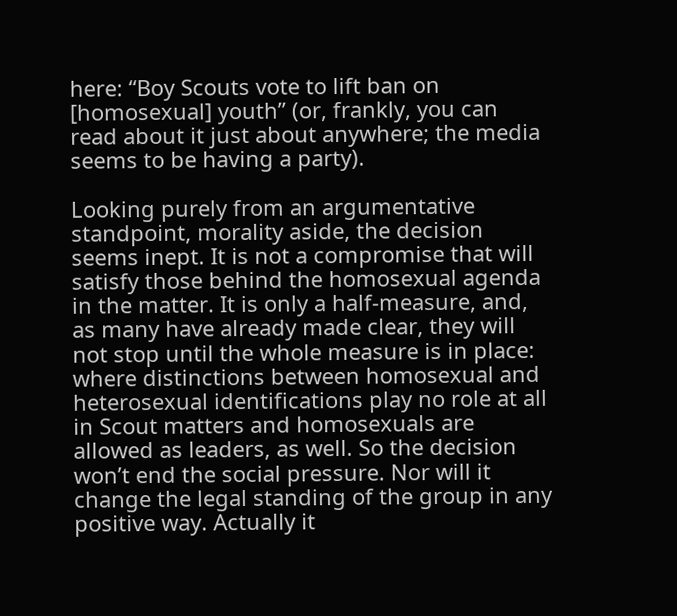here: “Boy Scouts vote to lift ban on [homosexual] youth” (or, frankly, you can read about it just about anywhere; the media seems to be having a party).

Looking purely from an argumentative standpoint, morality aside, the decision seems inept. It is not a compromise that will satisfy those behind the homosexual agenda in the matter. It is only a half-measure, and, as many have already made clear, they will not stop until the whole measure is in place: where distinctions between homosexual and heterosexual identifications play no role at all in Scout matters and homosexuals are allowed as leaders, as well. So the decision won’t end the social pressure. Nor will it change the legal standing of the group in any positive way. Actually it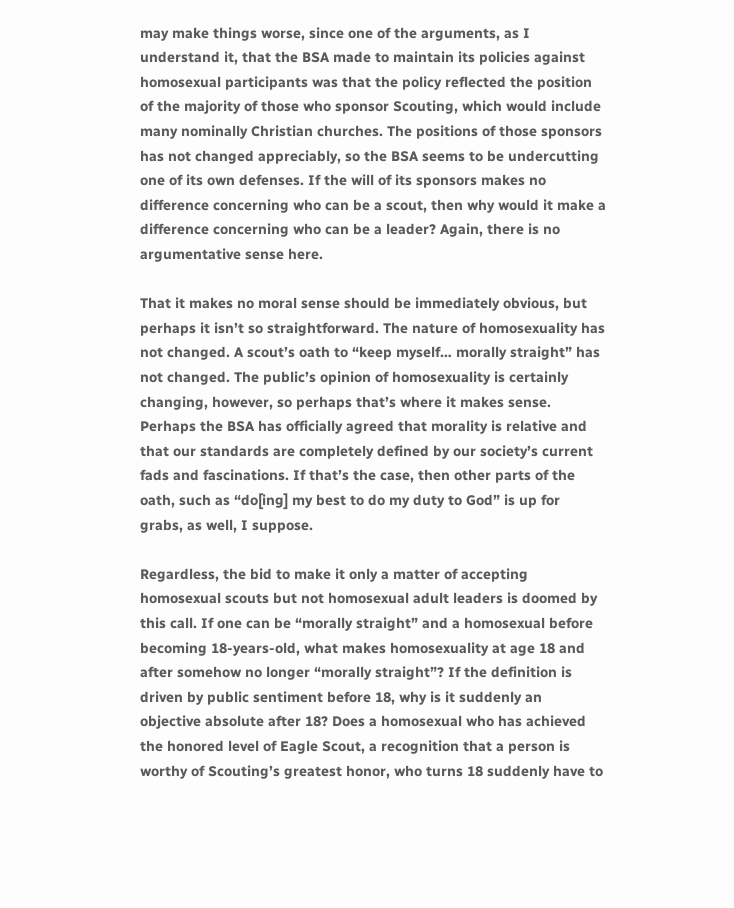may make things worse, since one of the arguments, as I understand it, that the BSA made to maintain its policies against homosexual participants was that the policy reflected the position of the majority of those who sponsor Scouting, which would include many nominally Christian churches. The positions of those sponsors has not changed appreciably, so the BSA seems to be undercutting one of its own defenses. If the will of its sponsors makes no difference concerning who can be a scout, then why would it make a difference concerning who can be a leader? Again, there is no argumentative sense here.

That it makes no moral sense should be immediately obvious, but perhaps it isn’t so straightforward. The nature of homosexuality has not changed. A scout’s oath to “keep myself… morally straight” has not changed. The public’s opinion of homosexuality is certainly changing, however, so perhaps that’s where it makes sense. Perhaps the BSA has officially agreed that morality is relative and that our standards are completely defined by our society’s current fads and fascinations. If that’s the case, then other parts of the oath, such as “do[ing] my best to do my duty to God” is up for grabs, as well, I suppose.

Regardless, the bid to make it only a matter of accepting homosexual scouts but not homosexual adult leaders is doomed by this call. If one can be “morally straight” and a homosexual before becoming 18-years-old, what makes homosexuality at age 18 and after somehow no longer “morally straight”? If the definition is driven by public sentiment before 18, why is it suddenly an objective absolute after 18? Does a homosexual who has achieved the honored level of Eagle Scout, a recognition that a person is worthy of Scouting’s greatest honor, who turns 18 suddenly have to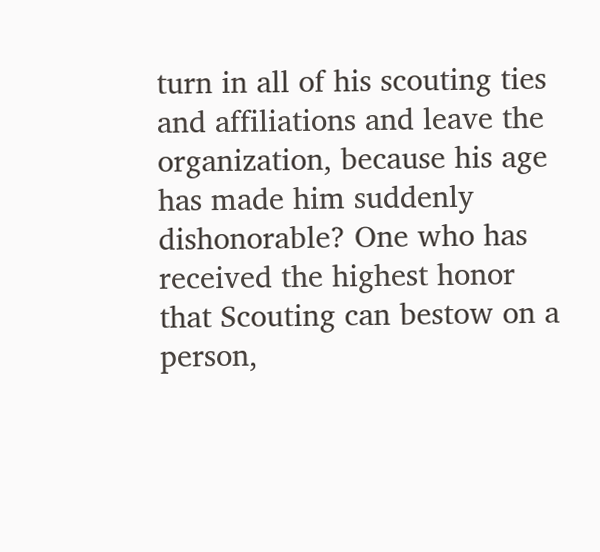turn in all of his scouting ties and affiliations and leave the organization, because his age has made him suddenly dishonorable? One who has received the highest honor that Scouting can bestow on a person,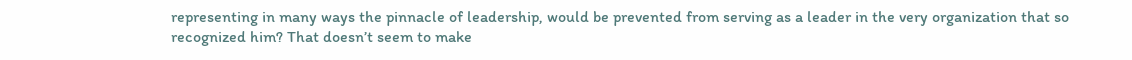representing in many ways the pinnacle of leadership, would be prevented from serving as a leader in the very organization that so recognized him? That doesn’t seem to make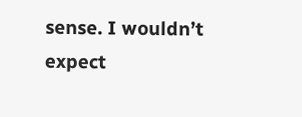sense. I wouldn’t expect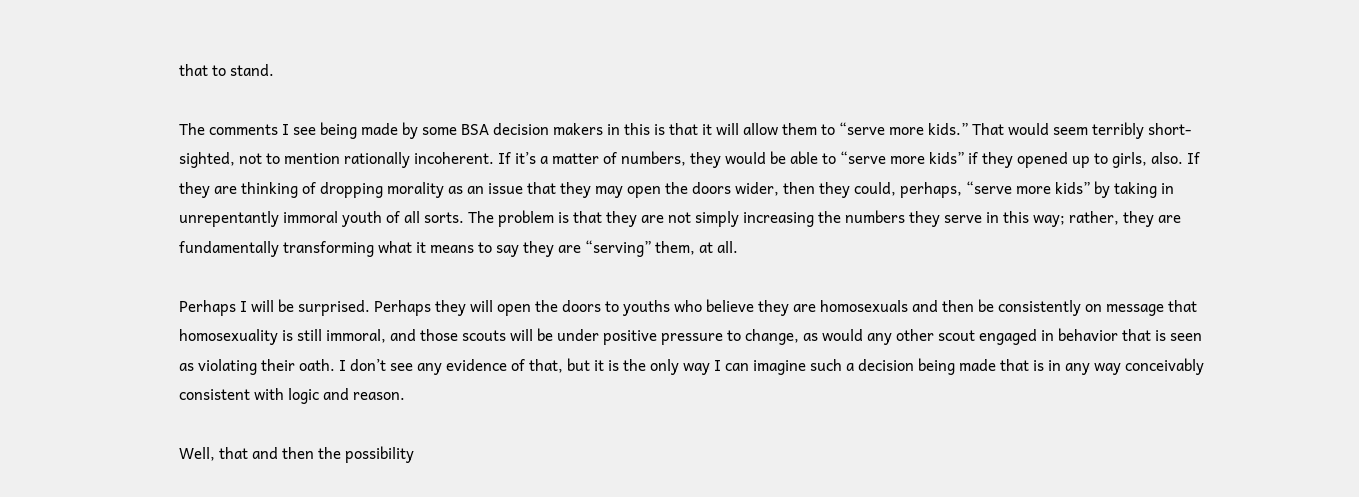that to stand.

The comments I see being made by some BSA decision makers in this is that it will allow them to “serve more kids.” That would seem terribly short-sighted, not to mention rationally incoherent. If it’s a matter of numbers, they would be able to “serve more kids” if they opened up to girls, also. If they are thinking of dropping morality as an issue that they may open the doors wider, then they could, perhaps, “serve more kids” by taking in unrepentantly immoral youth of all sorts. The problem is that they are not simply increasing the numbers they serve in this way; rather, they are fundamentally transforming what it means to say they are “serving” them, at all.

Perhaps I will be surprised. Perhaps they will open the doors to youths who believe they are homosexuals and then be consistently on message that homosexuality is still immoral, and those scouts will be under positive pressure to change, as would any other scout engaged in behavior that is seen as violating their oath. I don’t see any evidence of that, but it is the only way I can imagine such a decision being made that is in any way conceivably consistent with logic and reason.

Well, that and then the possibility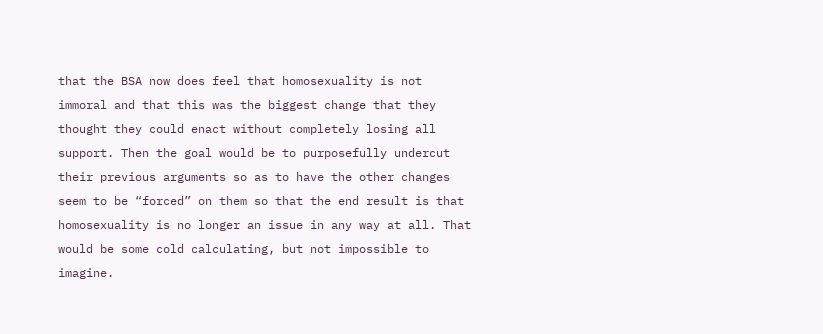that the BSA now does feel that homosexuality is not immoral and that this was the biggest change that they thought they could enact without completely losing all support. Then the goal would be to purposefully undercut their previous arguments so as to have the other changes seem to be “forced” on them so that the end result is that homosexuality is no longer an issue in any way at all. That would be some cold calculating, but not impossible to imagine.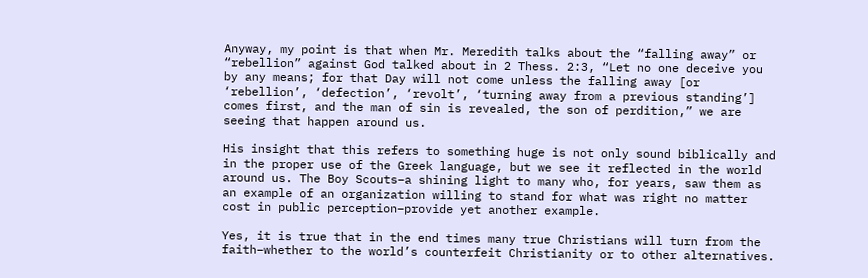Anyway, my point is that when Mr. Meredith talks about the “falling away” or “rebellion” against God talked about in 2 Thess. 2:3, “Let no one deceive you by any means; for that Day will not come unless the falling away [or ‘rebellion’, ‘defection’, ‘revolt’, ‘turning away from a previous standing’] comes first, and the man of sin is revealed, the son of perdition,” we are seeing that happen around us.

His insight that this refers to something huge is not only sound biblically and in the proper use of the Greek language, but we see it reflected in the world around us. The Boy Scouts–a shining light to many who, for years, saw them as an example of an organization willing to stand for what was right no matter cost in public perception–provide yet another example.

Yes, it is true that in the end times many true Christians will turn from the faith–whether to the world’s counterfeit Christianity or to other alternatives.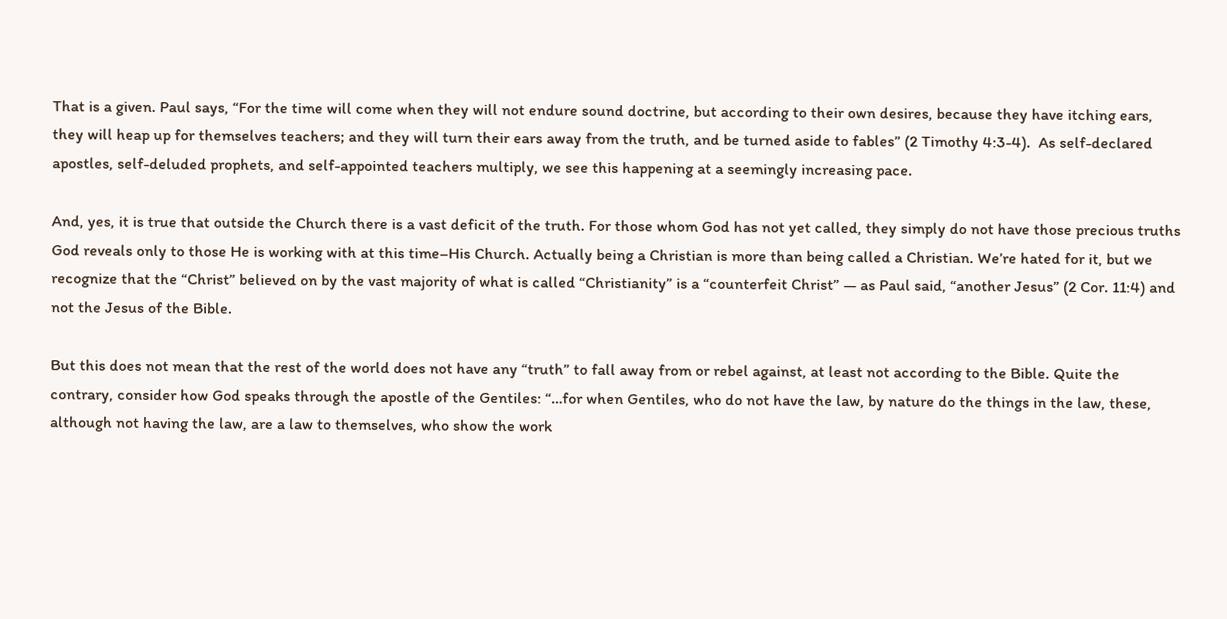That is a given. Paul says, “For the time will come when they will not endure sound doctrine, but according to their own desires, because they have itching ears, they will heap up for themselves teachers; and they will turn their ears away from the truth, and be turned aside to fables” (2 Timothy 4:3-4).  As self-declared apostles, self-deluded prophets, and self-appointed teachers multiply, we see this happening at a seemingly increasing pace.

And, yes, it is true that outside the Church there is a vast deficit of the truth. For those whom God has not yet called, they simply do not have those precious truths God reveals only to those He is working with at this time–His Church. Actually being a Christian is more than being called a Christian. We’re hated for it, but we recognize that the “Christ” believed on by the vast majority of what is called “Christianity” is a “counterfeit Christ” — as Paul said, “another Jesus” (2 Cor. 11:4) and not the Jesus of the Bible.

But this does not mean that the rest of the world does not have any “truth” to fall away from or rebel against, at least not according to the Bible. Quite the contrary, consider how God speaks through the apostle of the Gentiles: “…for when Gentiles, who do not have the law, by nature do the things in the law, these, although not having the law, are a law to themselves, who show the work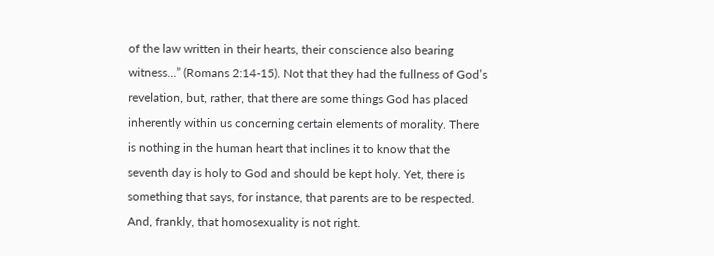of the law written in their hearts, their conscience also bearing witness…” (Romans 2:14-15). Not that they had the fullness of God’s revelation, but, rather, that there are some things God has placed inherently within us concerning certain elements of morality. There is nothing in the human heart that inclines it to know that the seventh day is holy to God and should be kept holy. Yet, there is something that says, for instance, that parents are to be respected. And, frankly, that homosexuality is not right.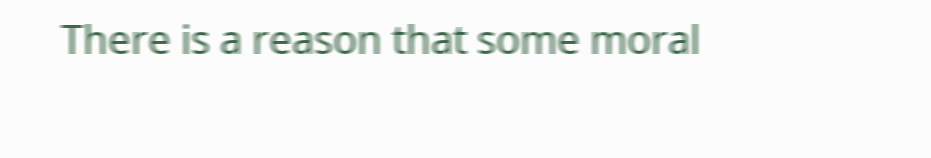There is a reason that some moral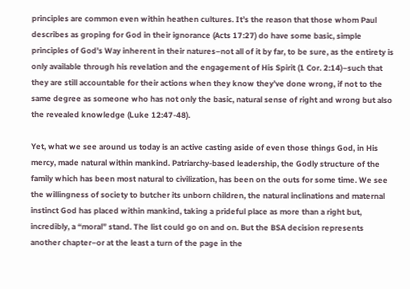principles are common even within heathen cultures. It’s the reason that those whom Paul describes as groping for God in their ignorance (Acts 17:27) do have some basic, simple principles of God’s Way inherent in their natures–not all of it by far, to be sure, as the entirety is only available through his revelation and the engagement of His Spirit (1 Cor. 2:14)–such that they are still accountable for their actions when they know they’ve done wrong, if not to the same degree as someone who has not only the basic, natural sense of right and wrong but also the revealed knowledge (Luke 12:47-48).

Yet, what we see around us today is an active casting aside of even those things God, in His mercy, made natural within mankind. Patriarchy-based leadership, the Godly structure of the family which has been most natural to civilization, has been on the outs for some time. We see the willingness of society to butcher its unborn children, the natural inclinations and maternal instinct God has placed within mankind, taking a prideful place as more than a right but, incredibly, a “moral” stand. The list could go on and on. But the BSA decision represents another chapter–or at the least a turn of the page in the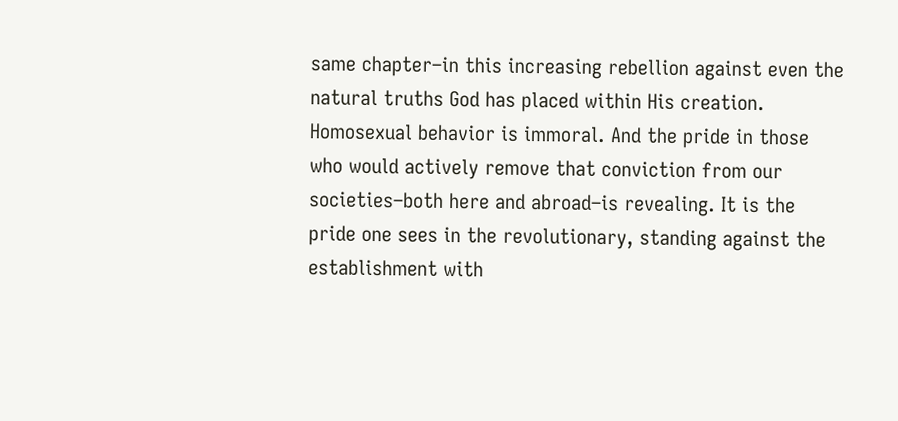same chapter–in this increasing rebellion against even the natural truths God has placed within His creation. Homosexual behavior is immoral. And the pride in those who would actively remove that conviction from our societies–both here and abroad–is revealing. It is the pride one sees in the revolutionary, standing against the establishment with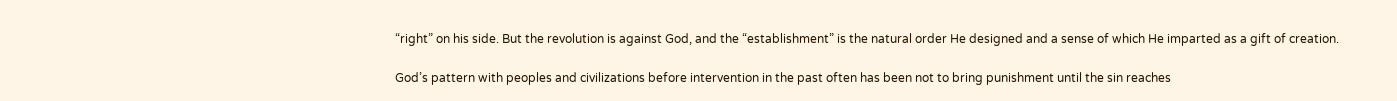“right” on his side. But the revolution is against God, and the “establishment” is the natural order He designed and a sense of which He imparted as a gift of creation.

God’s pattern with peoples and civilizations before intervention in the past often has been not to bring punishment until the sin reaches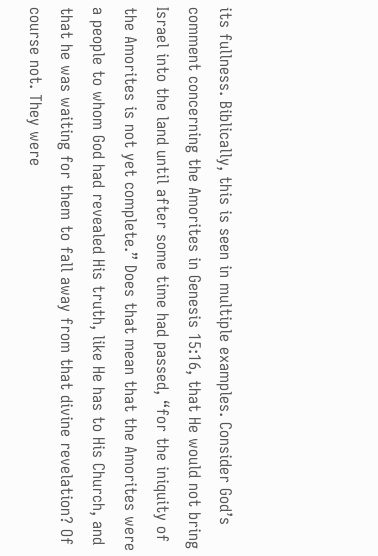its fullness. Biblically, this is seen in multiple examples. Consider God’s comment concerning the Amorites in Genesis 15:16, that He would not bring Israel into the land until after some time had passed, “for the iniquity of the Amorites is not yet complete.” Does that mean that the Amorites were a people to whom God had revealed His truth, like He has to His Church, and that he was waiting for them to fall away from that divine revelation? Of course not. They were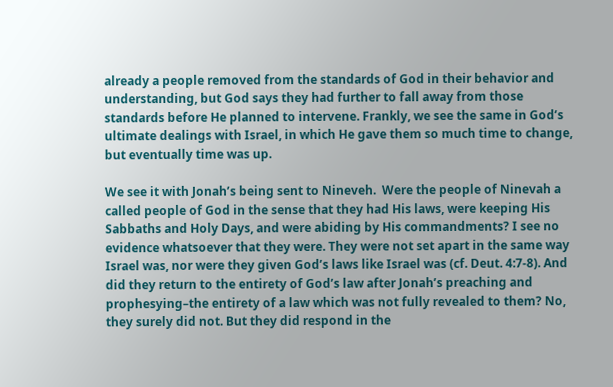already a people removed from the standards of God in their behavior and understanding, but God says they had further to fall away from those standards before He planned to intervene. Frankly, we see the same in God’s ultimate dealings with Israel, in which He gave them so much time to change, but eventually time was up.

We see it with Jonah’s being sent to Nineveh.  Were the people of Ninevah a called people of God in the sense that they had His laws, were keeping His Sabbaths and Holy Days, and were abiding by His commandments? I see no evidence whatsoever that they were. They were not set apart in the same way Israel was, nor were they given God’s laws like Israel was (cf. Deut. 4:7-8). And did they return to the entirety of God’s law after Jonah’s preaching and prophesying–the entirety of a law which was not fully revealed to them? No, they surely did not. But they did respond in the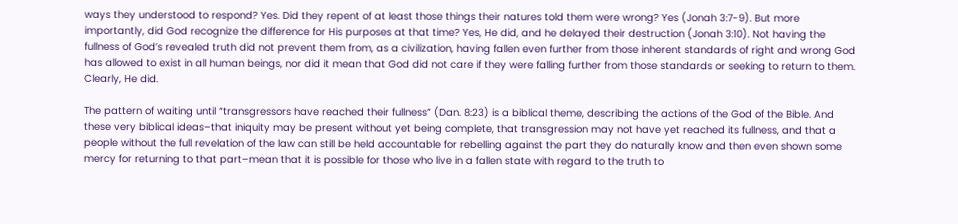ways they understood to respond? Yes. Did they repent of at least those things their natures told them were wrong? Yes (Jonah 3:7-9). But more importantly, did God recognize the difference for His purposes at that time? Yes, He did, and he delayed their destruction (Jonah 3:10). Not having the fullness of God’s revealed truth did not prevent them from, as a civilization, having fallen even further from those inherent standards of right and wrong God has allowed to exist in all human beings, nor did it mean that God did not care if they were falling further from those standards or seeking to return to them. Clearly, He did.

The pattern of waiting until “transgressors have reached their fullness” (Dan. 8:23) is a biblical theme, describing the actions of the God of the Bible. And these very biblical ideas–that iniquity may be present without yet being complete, that transgression may not have yet reached its fullness, and that a people without the full revelation of the law can still be held accountable for rebelling against the part they do naturally know and then even shown some mercy for returning to that part–mean that it is possible for those who live in a fallen state with regard to the truth to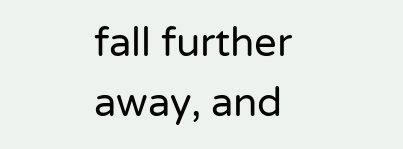fall further away, and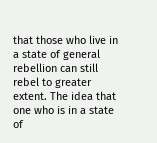that those who live in a state of general rebellion can still rebel to greater extent. The idea that one who is in a state of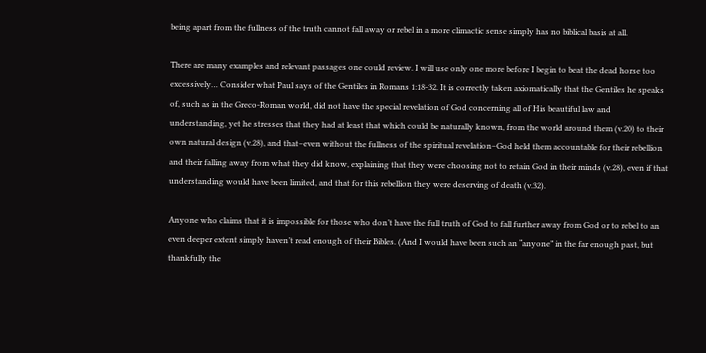being apart from the fullness of the truth cannot fall away or rebel in a more climactic sense simply has no biblical basis at all.

There are many examples and relevant passages one could review. I will use only one more before I begin to beat the dead horse too excessively… Consider what Paul says of the Gentiles in Romans 1:18-32. It is correctly taken axiomatically that the Gentiles he speaks of, such as in the Greco-Roman world, did not have the special revelation of God concerning all of His beautiful law and understanding, yet he stresses that they had at least that which could be naturally known, from the world around them (v.20) to their own natural design (v.28), and that–even without the fullness of the spiritual revelation–God held them accountable for their rebellion and their falling away from what they did know, explaining that they were choosing not to retain God in their minds (v.28), even if that understanding would have been limited, and that for this rebellion they were deserving of death (v.32).

Anyone who claims that it is impossible for those who don’t have the full truth of God to fall further away from God or to rebel to an even deeper extent simply haven’t read enough of their Bibles. (And I would have been such an “anyone” in the far enough past, but thankfully the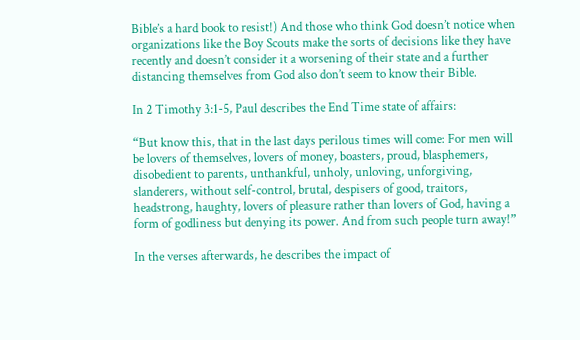Bible’s a hard book to resist!) And those who think God doesn’t notice when organizations like the Boy Scouts make the sorts of decisions like they have recently and doesn’t consider it a worsening of their state and a further distancing themselves from God also don’t seem to know their Bible.

In 2 Timothy 3:1-5, Paul describes the End Time state of affairs:

“But know this, that in the last days perilous times will come: For men will be lovers of themselves, lovers of money, boasters, proud, blasphemers, disobedient to parents, unthankful, unholy, unloving, unforgiving, slanderers, without self-control, brutal, despisers of good, traitors, headstrong, haughty, lovers of pleasure rather than lovers of God, having a form of godliness but denying its power. And from such people turn away!”

In the verses afterwards, he describes the impact of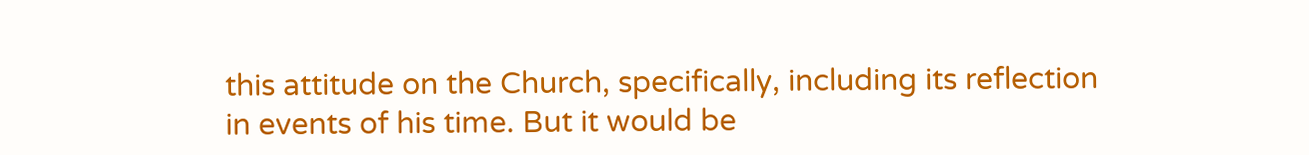this attitude on the Church, specifically, including its reflection in events of his time. But it would be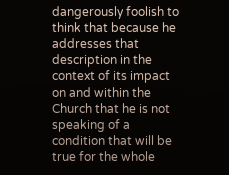dangerously foolish to think that because he addresses that description in the context of its impact on and within the Church that he is not speaking of a condition that will be true for the whole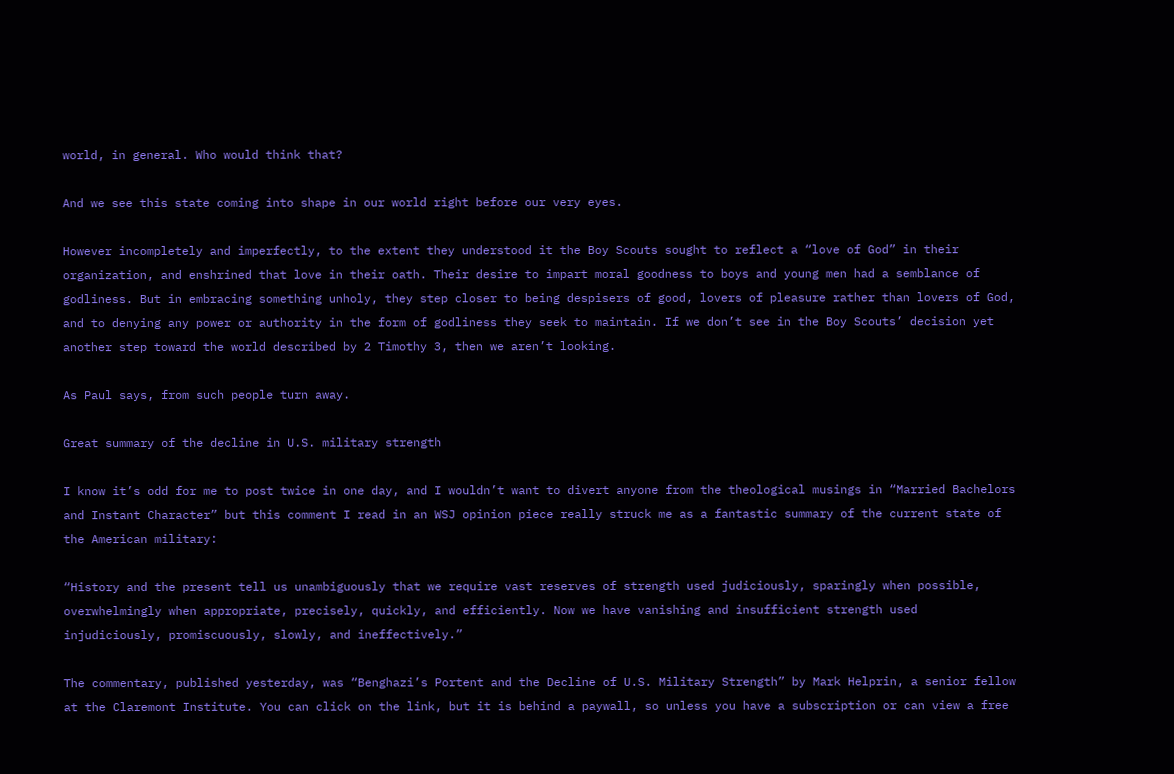world, in general. Who would think that?

And we see this state coming into shape in our world right before our very eyes.

However incompletely and imperfectly, to the extent they understood it the Boy Scouts sought to reflect a “love of God” in their organization, and enshrined that love in their oath. Their desire to impart moral goodness to boys and young men had a semblance of godliness. But in embracing something unholy, they step closer to being despisers of good, lovers of pleasure rather than lovers of God, and to denying any power or authority in the form of godliness they seek to maintain. If we don’t see in the Boy Scouts’ decision yet another step toward the world described by 2 Timothy 3, then we aren’t looking.

As Paul says, from such people turn away.

Great summary of the decline in U.S. military strength

I know it’s odd for me to post twice in one day, and I wouldn’t want to divert anyone from the theological musings in “Married Bachelors and Instant Character” but this comment I read in an WSJ opinion piece really struck me as a fantastic summary of the current state of the American military:

“History and the present tell us unambiguously that we require vast reserves of strength used judiciously, sparingly when possible, overwhelmingly when appropriate, precisely, quickly, and efficiently. Now we have vanishing and insufficient strength used injudiciously, promiscuously, slowly, and ineffectively.”

The commentary, published yesterday, was “Benghazi’s Portent and the Decline of U.S. Military Strength” by Mark Helprin, a senior fellow at the Claremont Institute. You can click on the link, but it is behind a paywall, so unless you have a subscription or can view a free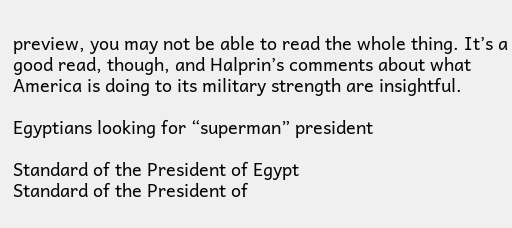preview, you may not be able to read the whole thing. It’s a good read, though, and Halprin’s comments about what America is doing to its military strength are insightful.

Egyptians looking for “superman” president

Standard of the President of Egypt
Standard of the President of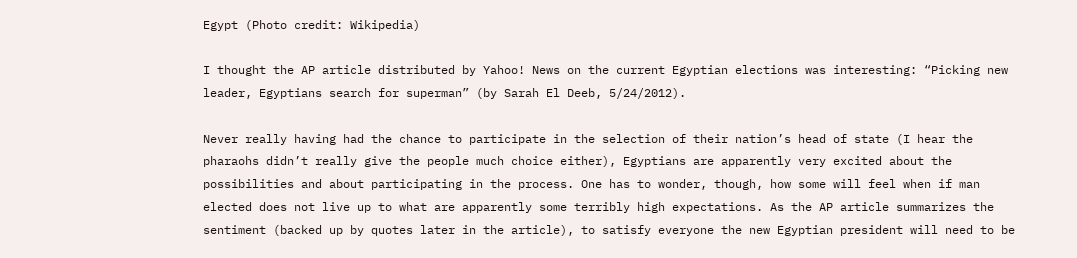Egypt (Photo credit: Wikipedia)

I thought the AP article distributed by Yahoo! News on the current Egyptian elections was interesting: “Picking new leader, Egyptians search for superman” (by Sarah El Deeb, 5/24/2012).

Never really having had the chance to participate in the selection of their nation’s head of state (I hear the pharaohs didn’t really give the people much choice either), Egyptians are apparently very excited about the possibilities and about participating in the process. One has to wonder, though, how some will feel when if man elected does not live up to what are apparently some terribly high expectations. As the AP article summarizes the sentiment (backed up by quotes later in the article), to satisfy everyone the new Egyptian president will need to be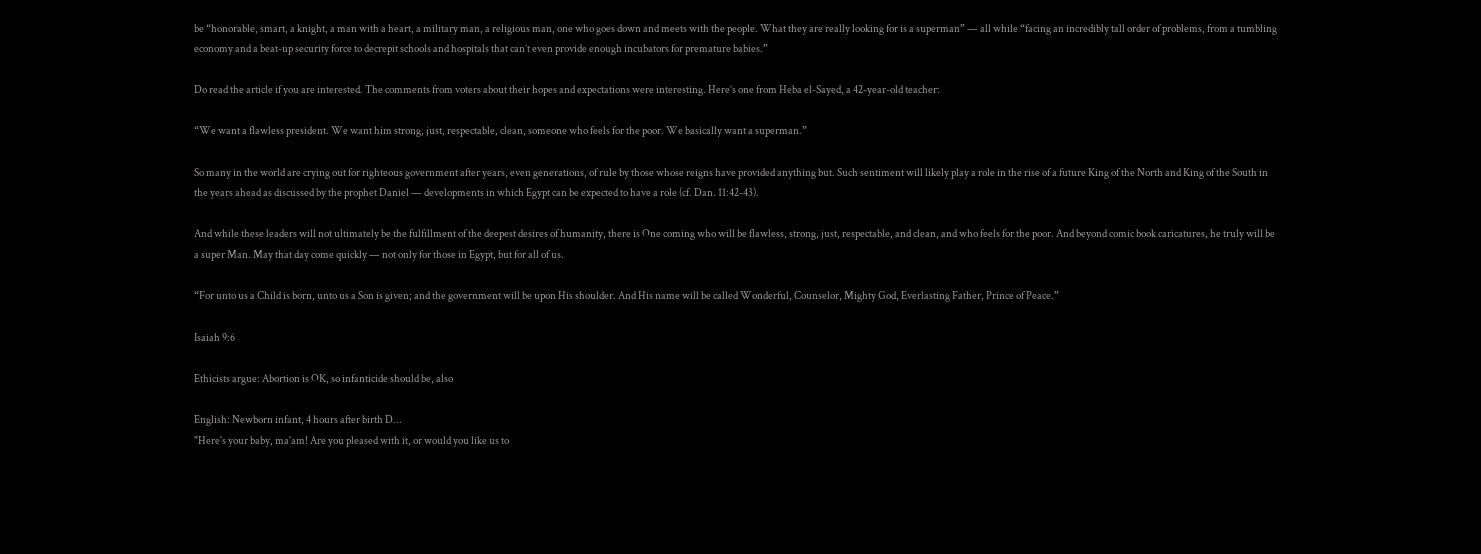be “honorable, smart, a knight, a man with a heart, a military man, a religious man, one who goes down and meets with the people. What they are really looking for is a superman” — all while “facing an incredibly tall order of problems, from a tumbling economy and a beat-up security force to decrepit schools and hospitals that can’t even provide enough incubators for premature babies.”

Do read the article if you are interested. The comments from voters about their hopes and expectations were interesting. Here’s one from Heba el-Sayed, a 42-year-old teacher:

“We want a flawless president. We want him strong, just, respectable, clean, someone who feels for the poor. We basically want a superman.”

So many in the world are crying out for righteous government after years, even generations, of rule by those whose reigns have provided anything but. Such sentiment will likely play a role in the rise of a future King of the North and King of the South in the years ahead as discussed by the prophet Daniel — developments in which Egypt can be expected to have a role (cf. Dan. 11:42-43).

And while these leaders will not ultimately be the fulfillment of the deepest desires of humanity, there is One coming who will be flawless, strong, just, respectable, and clean, and who feels for the poor. And beyond comic book caricatures, he truly will be a super Man. May that day come quickly — not only for those in Egypt, but for all of us.

“For unto us a Child is born, unto us a Son is given; and the government will be upon His shoulder. And His name will be called Wonderful, Counselor, Mighty God, Everlasting Father, Prince of Peace.”

Isaiah 9:6

Ethicists argue: Abortion is OK, so infanticide should be, also

English: Newborn infant, 4 hours after birth D...
"Here's your baby, ma'am! Are you pleased with it, or would you like us to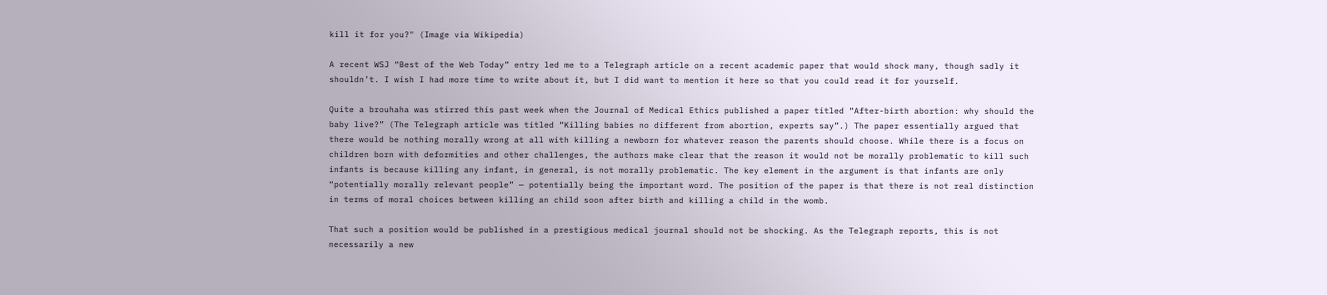kill it for you?" (Image via Wikipedia)

A recent WSJ “Best of the Web Today” entry led me to a Telegraph article on a recent academic paper that would shock many, though sadly it shouldn’t. I wish I had more time to write about it, but I did want to mention it here so that you could read it for yourself.

Quite a brouhaha was stirred this past week when the Journal of Medical Ethics published a paper titled “After-birth abortion: why should the baby live?” (The Telegraph article was titled “Killing babies no different from abortion, experts say”.) The paper essentially argued that there would be nothing morally wrong at all with killing a newborn for whatever reason the parents should choose. While there is a focus on children born with deformities and other challenges, the authors make clear that the reason it would not be morally problematic to kill such infants is because killing any infant, in general, is not morally problematic. The key element in the argument is that infants are only “potentially morally relevant people” — potentially being the important word. The position of the paper is that there is not real distinction in terms of moral choices between killing an child soon after birth and killing a child in the womb.

That such a position would be published in a prestigious medical journal should not be shocking. As the Telegraph reports, this is not necessarily a new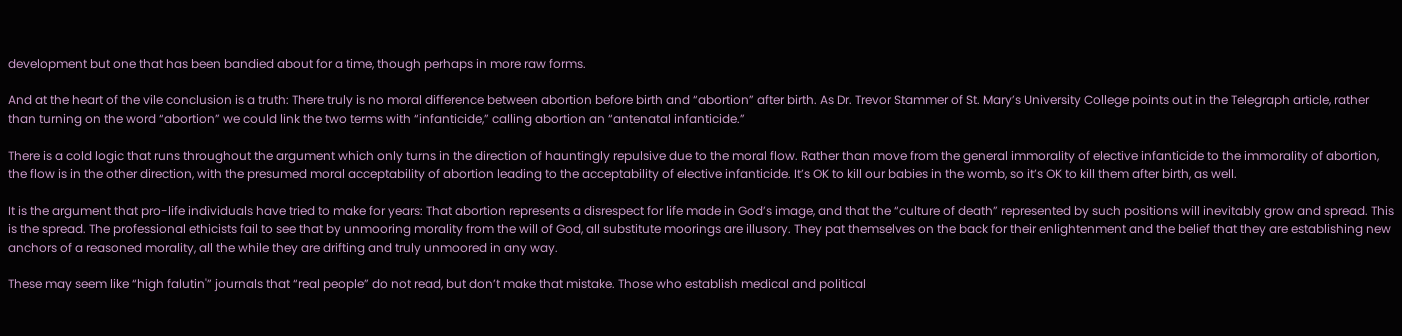development but one that has been bandied about for a time, though perhaps in more raw forms.

And at the heart of the vile conclusion is a truth: There truly is no moral difference between abortion before birth and “abortion” after birth. As Dr. Trevor Stammer of St. Mary’s University College points out in the Telegraph article, rather than turning on the word “abortion” we could link the two terms with “infanticide,” calling abortion an “antenatal infanticide.”

There is a cold logic that runs throughout the argument which only turns in the direction of hauntingly repulsive due to the moral flow. Rather than move from the general immorality of elective infanticide to the immorality of abortion, the flow is in the other direction, with the presumed moral acceptability of abortion leading to the acceptability of elective infanticide. It’s OK to kill our babies in the womb, so it’s OK to kill them after birth, as well.

It is the argument that pro-life individuals have tried to make for years: That abortion represents a disrespect for life made in God’s image, and that the “culture of death” represented by such positions will inevitably grow and spread. This is the spread. The professional ethicists fail to see that by unmooring morality from the will of God, all substitute moorings are illusory. They pat themselves on the back for their enlightenment and the belief that they are establishing new anchors of a reasoned morality, all the while they are drifting and truly unmoored in any way.

These may seem like “high falutin'” journals that “real people” do not read, but don’t make that mistake. Those who establish medical and political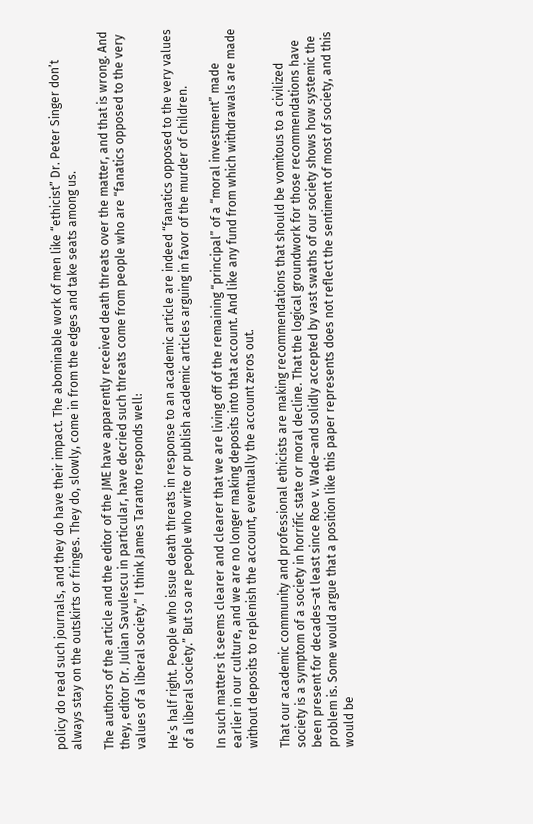policy do read such journals, and they do have their impact. The abominable work of men like “ethicist” Dr. Peter Singer don’t always stay on the outskirts or fringes. They do, slowly, come in from the edges and take seats among us.

The authors of the article and the editor of the JME have apparently received death threats over the matter, and that is wrong. And they, editor Dr. Julian Savulescu in particular, have decried such threats come from people who are “fanatics opposed to the very values of a liberal society.” I think James Taranto responds well:

He’s half right. People who issue death threats in response to an academic article are indeed “fanatics opposed to the very values of a liberal society.” But so are people who write or publish academic articles arguing in favor of the murder of children.

In such matters it seems clearer and clearer that we are living off of the remaining “principal” of a “moral investment” made earlier in our culture, and we are no longer making deposits into that account. And like any fund from which withdrawals are made without deposits to replenish the account, eventually the account zeros out.

That our academic community and professional ethicists are making recommendations that should be vomitous to a civilized society is a symptom of a society in horrific state or moral decline. That the logical groundwork for those recommendations have been present for decades–at least since Roe v. Wade–and solidly accepted by vast swaths of our society shows how systemic the problem is. Some would argue that a position like this paper represents does not reflect the sentiment of most of society, and this would be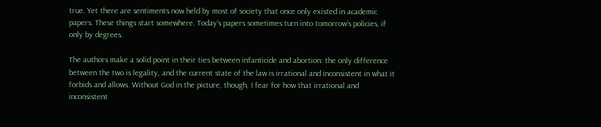true. Yet there are sentiments now held by most of society that once only existed in academic papers. These things start somewhere. Today’s papers sometimes turn into tomorrow’s policies, if only by degrees.

The authors make a solid point in their ties between infanticide and abortion: the only difference between the two is legality, and the current state of the law is irrational and inconsistent in what it forbids and allows. Without God in the picture, though, I fear for how that irrational and inconsistent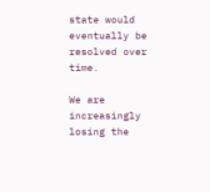state would eventually be resolved over time.

We are increasingly losing the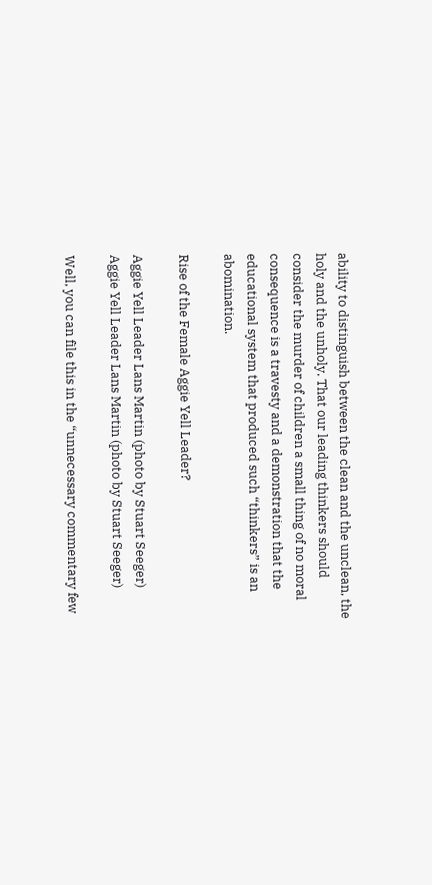ability to distinguish between the clean and the unclean, the holy and the unholy. That our leading thinkers should consider the murder of children a small thing of no moral consequence is a travesty and a demonstration that the educational system that produced such “thinkers” is an abomination.

Rise of the Female Aggie Yell Leader?

Aggie Yell Leader Lans Martin (photo by Stuart Seeger)
Aggie Yell Leader Lans Martin (photo by Stuart Seeger)

Well, you can file this in the “unnecessary commentary few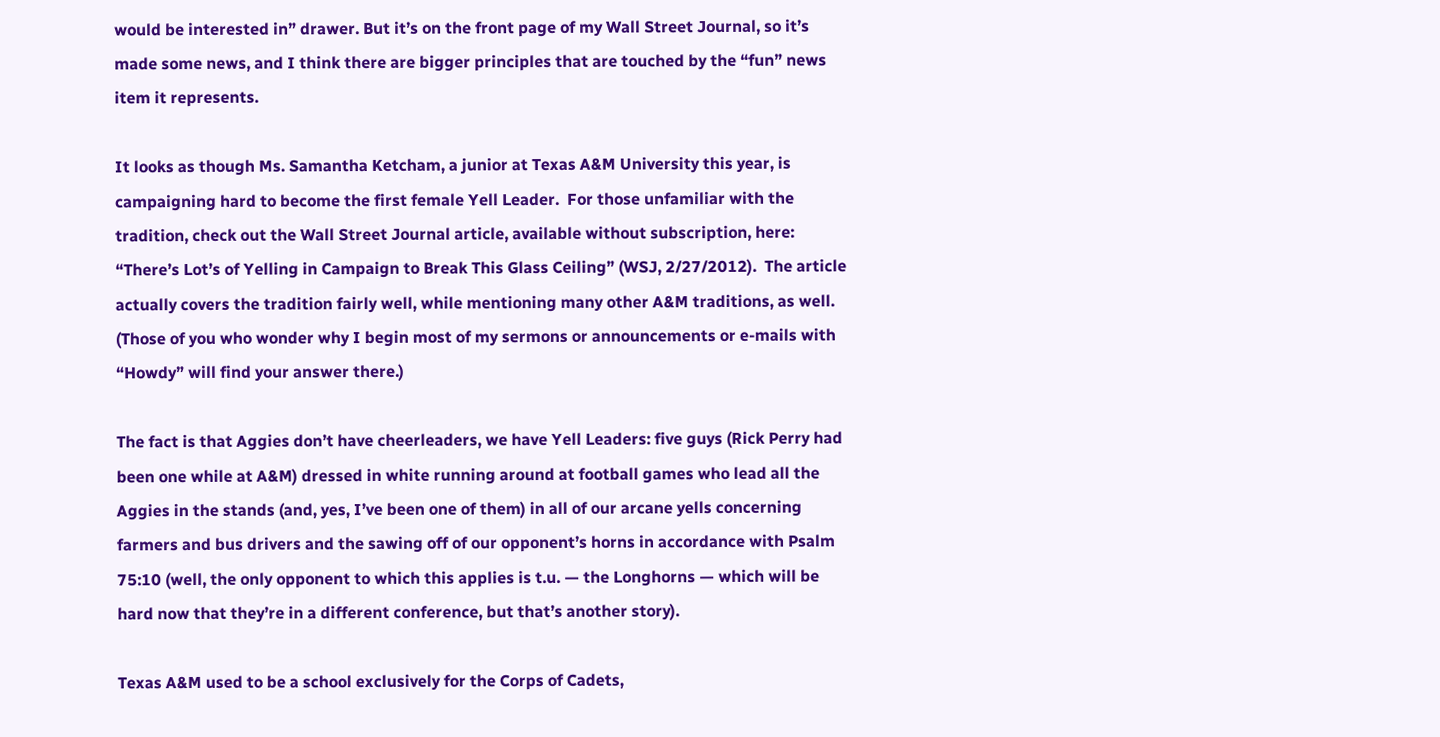would be interested in” drawer. But it’s on the front page of my Wall Street Journal, so it’s made some news, and I think there are bigger principles that are touched by the “fun” news item it represents.

It looks as though Ms. Samantha Ketcham, a junior at Texas A&M University this year, is campaigning hard to become the first female Yell Leader.  For those unfamiliar with the tradition, check out the Wall Street Journal article, available without subscription, here: “There’s Lot’s of Yelling in Campaign to Break This Glass Ceiling” (WSJ, 2/27/2012).  The article actually covers the tradition fairly well, while mentioning many other A&M traditions, as well.  (Those of you who wonder why I begin most of my sermons or announcements or e-mails with “Howdy” will find your answer there.)

The fact is that Aggies don’t have cheerleaders, we have Yell Leaders: five guys (Rick Perry had been one while at A&M) dressed in white running around at football games who lead all the Aggies in the stands (and, yes, I’ve been one of them) in all of our arcane yells concerning farmers and bus drivers and the sawing off of our opponent’s horns in accordance with Psalm 75:10 (well, the only opponent to which this applies is t.u. — the Longhorns — which will be hard now that they’re in a different conference, but that’s another story).

Texas A&M used to be a school exclusively for the Corps of Cadets,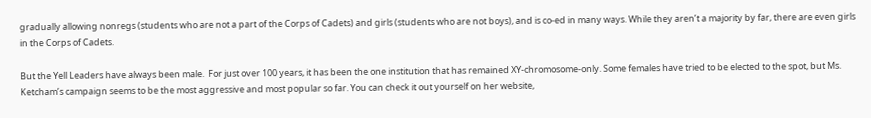gradually allowing nonregs (students who are not a part of the Corps of Cadets) and girls (students who are not boys), and is co-ed in many ways. While they aren’t a majority by far, there are even girls in the Corps of Cadets.

But the Yell Leaders have always been male.  For just over 100 years, it has been the one institution that has remained XY-chromosome-only. Some females have tried to be elected to the spot, but Ms. Ketcham’s campaign seems to be the most aggressive and most popular so far. You can check it out yourself on her website,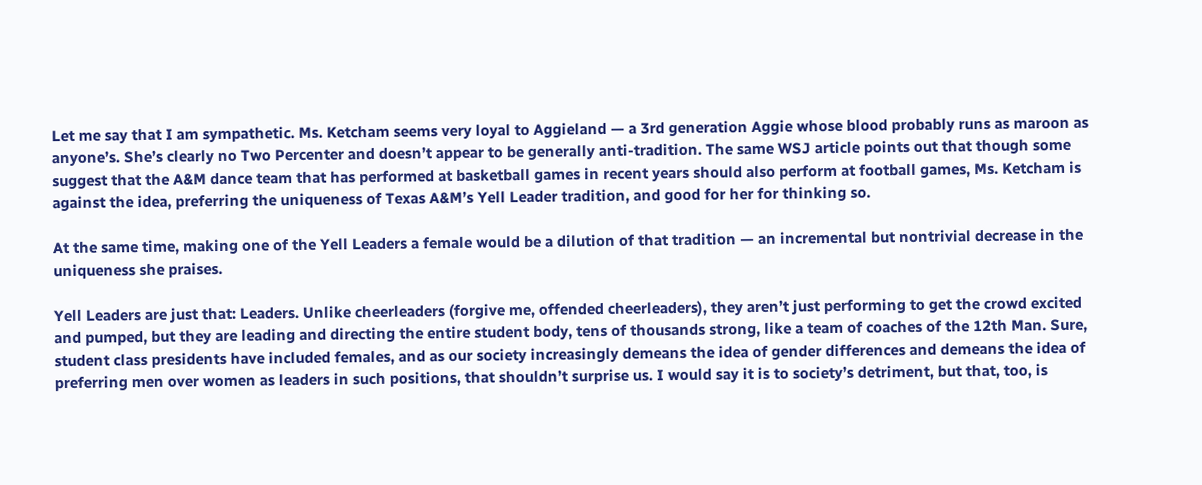Let me say that I am sympathetic. Ms. Ketcham seems very loyal to Aggieland — a 3rd generation Aggie whose blood probably runs as maroon as anyone’s. She’s clearly no Two Percenter and doesn’t appear to be generally anti-tradition. The same WSJ article points out that though some suggest that the A&M dance team that has performed at basketball games in recent years should also perform at football games, Ms. Ketcham is against the idea, preferring the uniqueness of Texas A&M’s Yell Leader tradition, and good for her for thinking so.

At the same time, making one of the Yell Leaders a female would be a dilution of that tradition — an incremental but nontrivial decrease in the uniqueness she praises.

Yell Leaders are just that: Leaders. Unlike cheerleaders (forgive me, offended cheerleaders), they aren’t just performing to get the crowd excited and pumped, but they are leading and directing the entire student body, tens of thousands strong, like a team of coaches of the 12th Man. Sure, student class presidents have included females, and as our society increasingly demeans the idea of gender differences and demeans the idea of preferring men over women as leaders in such positions, that shouldn’t surprise us. I would say it is to society’s detriment, but that, too, is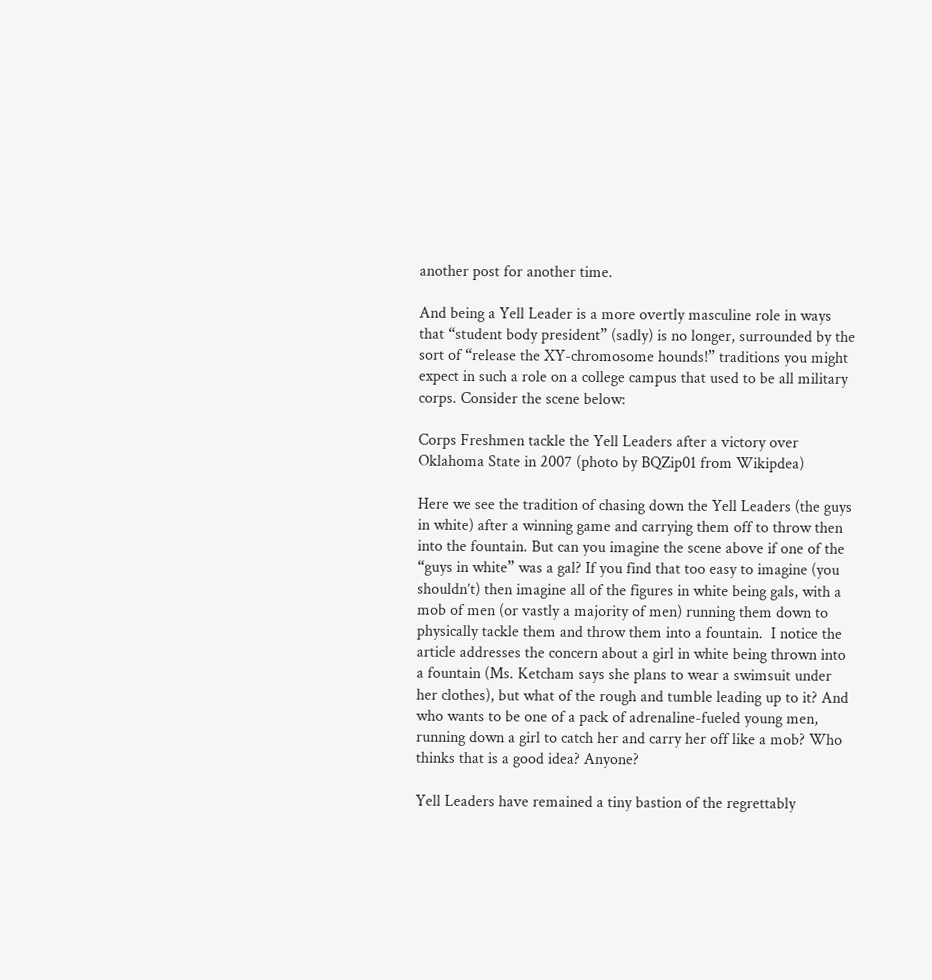another post for another time.

And being a Yell Leader is a more overtly masculine role in ways that “student body president” (sadly) is no longer, surrounded by the sort of “release the XY-chromosome hounds!” traditions you might expect in such a role on a college campus that used to be all military corps. Consider the scene below:

Corps Freshmen tackle the Yell Leaders after a victory over Oklahoma State in 2007 (photo by BQZip01 from Wikipdea)

Here we see the tradition of chasing down the Yell Leaders (the guys in white) after a winning game and carrying them off to throw then into the fountain. But can you imagine the scene above if one of the “guys in white” was a gal? If you find that too easy to imagine (you shouldn’t) then imagine all of the figures in white being gals, with a mob of men (or vastly a majority of men) running them down to physically tackle them and throw them into a fountain.  I notice the article addresses the concern about a girl in white being thrown into a fountain (Ms. Ketcham says she plans to wear a swimsuit under her clothes), but what of the rough and tumble leading up to it? And who wants to be one of a pack of adrenaline-fueled young men, running down a girl to catch her and carry her off like a mob? Who thinks that is a good idea? Anyone?

Yell Leaders have remained a tiny bastion of the regrettably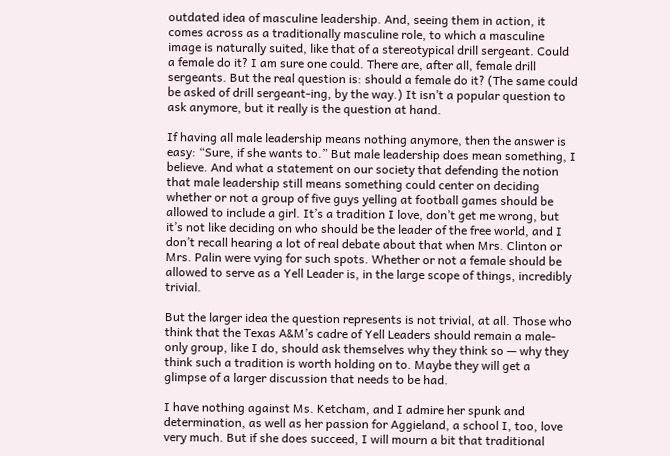outdated idea of masculine leadership. And, seeing them in action, it comes across as a traditionally masculine role, to which a masculine image is naturally suited, like that of a stereotypical drill sergeant. Could a female do it? I am sure one could. There are, after all, female drill sergeants. But the real question is: should a female do it? (The same could be asked of drill sergeant-ing, by the way.) It isn’t a popular question to ask anymore, but it really is the question at hand.

If having all male leadership means nothing anymore, then the answer is easy: “Sure, if she wants to.” But male leadership does mean something, I believe. And what a statement on our society that defending the notion that male leadership still means something could center on deciding whether or not a group of five guys yelling at football games should be allowed to include a girl. It’s a tradition I love, don’t get me wrong, but it’s not like deciding on who should be the leader of the free world, and I don’t recall hearing a lot of real debate about that when Mrs. Clinton or Mrs. Palin were vying for such spots. Whether or not a female should be allowed to serve as a Yell Leader is, in the large scope of things, incredibly trivial.

But the larger idea the question represents is not trivial, at all. Those who think that the Texas A&M’s cadre of Yell Leaders should remain a male-only group, like I do, should ask themselves why they think so — why they think such a tradition is worth holding on to. Maybe they will get a glimpse of a larger discussion that needs to be had.

I have nothing against Ms. Ketcham, and I admire her spunk and determination, as well as her passion for Aggieland, a school I, too, love very much. But if she does succeed, I will mourn a bit that traditional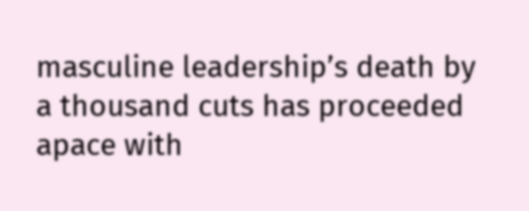masculine leadership’s death by a thousand cuts has proceeded apace with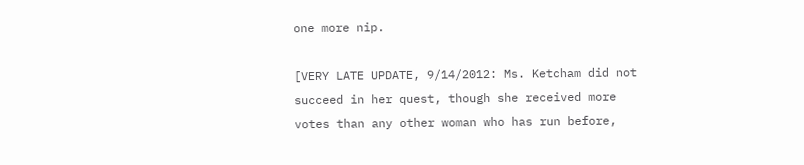one more nip.

[VERY LATE UPDATE, 9/14/2012: Ms. Ketcham did not succeed in her quest, though she received more votes than any other woman who has run before,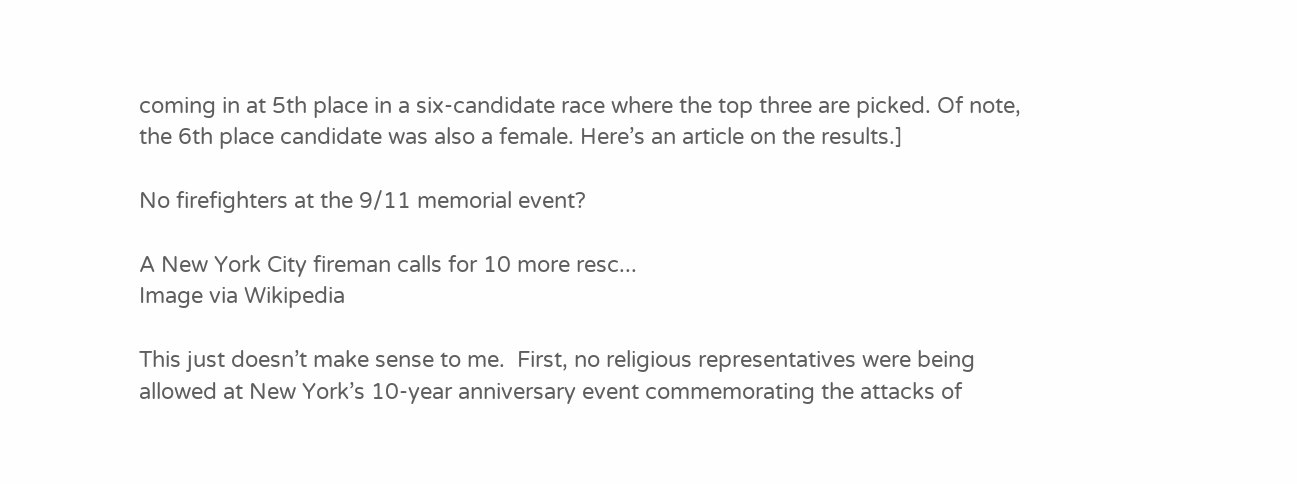coming in at 5th place in a six-candidate race where the top three are picked. Of note, the 6th place candidate was also a female. Here’s an article on the results.]

No firefighters at the 9/11 memorial event?

A New York City fireman calls for 10 more resc...
Image via Wikipedia

This just doesn’t make sense to me.  First, no religious representatives were being allowed at New York’s 10-year anniversary event commemorating the attacks of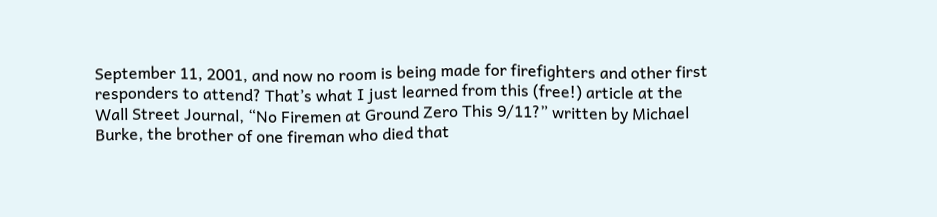September 11, 2001, and now no room is being made for firefighters and other first responders to attend? That’s what I just learned from this (free!) article at the Wall Street Journal, “No Firemen at Ground Zero This 9/11?” written by Michael Burke, the brother of one fireman who died that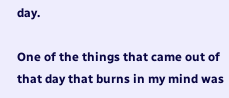day.

One of the things that came out of that day that burns in my mind was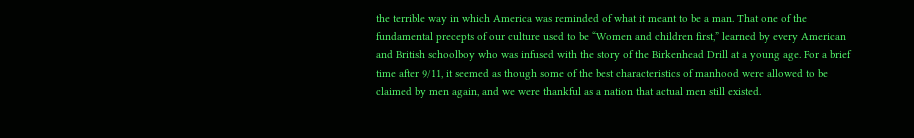the terrible way in which America was reminded of what it meant to be a man. That one of the fundamental precepts of our culture used to be “Women and children first,” learned by every American and British schoolboy who was infused with the story of the Birkenhead Drill at a young age. For a brief time after 9/11, it seemed as though some of the best characteristics of manhood were allowed to be claimed by men again, and we were thankful as a nation that actual men still existed.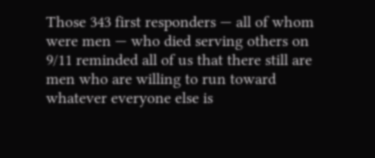Those 343 first responders — all of whom were men — who died serving others on 9/11 reminded all of us that there still are men who are willing to run toward whatever everyone else is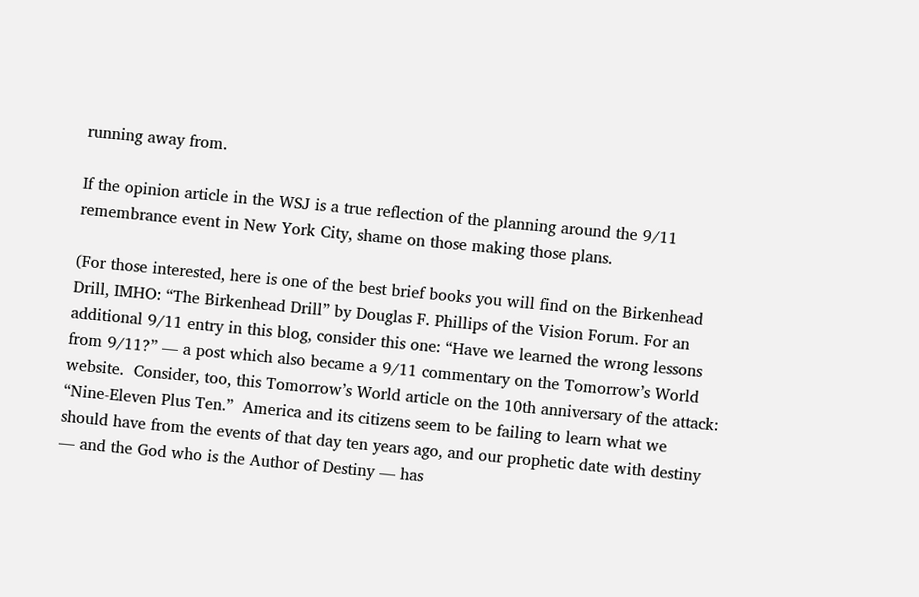running away from.

If the opinion article in the WSJ is a true reflection of the planning around the 9/11 remembrance event in New York City, shame on those making those plans.

(For those interested, here is one of the best brief books you will find on the Birkenhead Drill, IMHO: “The Birkenhead Drill” by Douglas F. Phillips of the Vision Forum. For an additional 9/11 entry in this blog, consider this one: “Have we learned the wrong lessons from 9/11?” — a post which also became a 9/11 commentary on the Tomorrow’s World website.  Consider, too, this Tomorrow’s World article on the 10th anniversary of the attack: “Nine-Eleven Plus Ten.”  America and its citizens seem to be failing to learn what we should have from the events of that day ten years ago, and our prophetic date with destiny — and the God who is the Author of Destiny — has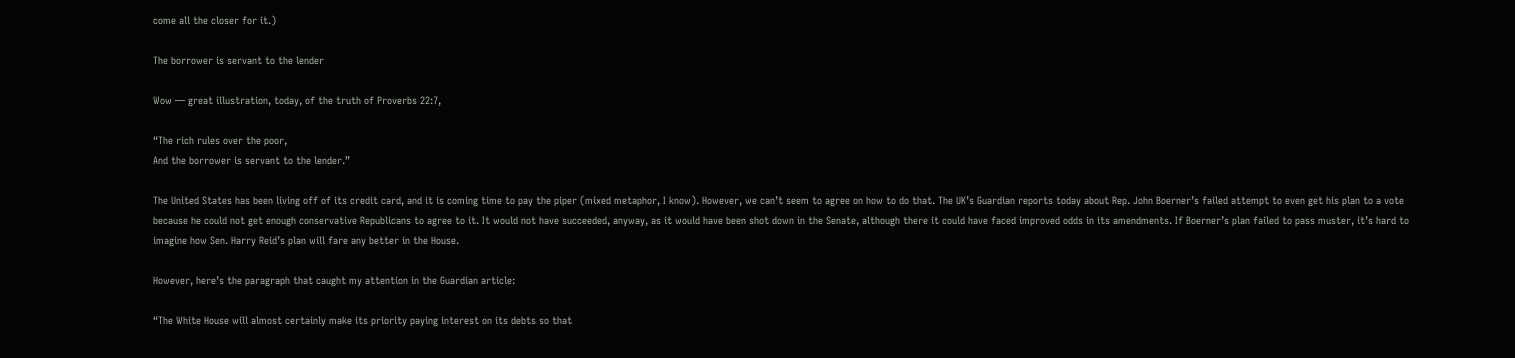come all the closer for it.)

The borrower is servant to the lender

Wow — great illustration, today, of the truth of Proverbs 22:7,

“The rich rules over the poor,
And the borrower is servant to the lender.”

The United States has been living off of its credit card, and it is coming time to pay the piper (mixed metaphor, I know). However, we can’t seem to agree on how to do that. The UK’s Guardian reports today about Rep. John Boerner’s failed attempt to even get his plan to a vote because he could not get enough conservative Republicans to agree to it. It would not have succeeded, anyway, as it would have been shot down in the Senate, although there it could have faced improved odds in its amendments. If Boerner’s plan failed to pass muster, it’s hard to imagine how Sen. Harry Reid’s plan will fare any better in the House.

However, here’s the paragraph that caught my attention in the Guardian article:

“The White House will almost certainly make its priority paying interest on its debts so that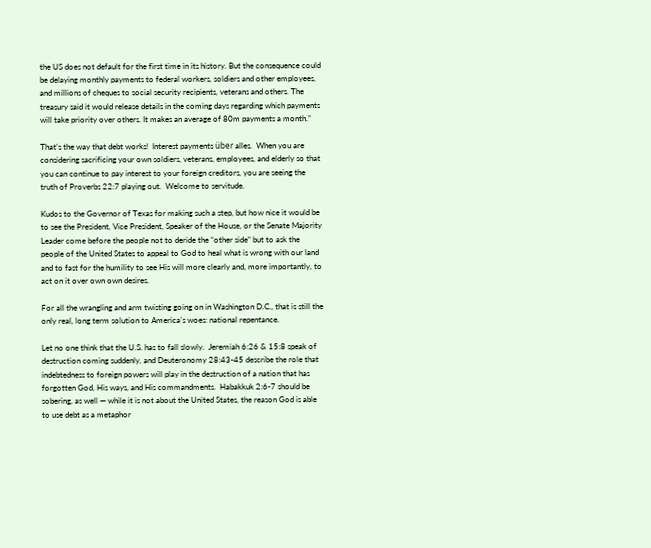the US does not default for the first time in its history. But the consequence could be delaying monthly payments to federal workers, soldiers and other employees, and millions of cheques to social security recipients, veterans and others. The treasury said it would release details in the coming days regarding which payments will take priority over others. It makes an average of 80m payments a month.”

That’s the way that debt works!  Interest payments über alles.  When you are considering sacrificing your own soldiers, veterans, employees, and elderly so that you can continue to pay interest to your foreign creditors, you are seeing the truth of Proverbs 22:7 playing out.  Welcome to servitude.

Kudos to the Governor of Texas for making such a step, but how nice it would be to see the President, Vice President, Speaker of the House, or the Senate Majority Leader come before the people not to deride the “other side” but to ask the people of the United States to appeal to God to heal what is wrong with our land and to fast for the humility to see His will more clearly and, more importantly, to act on it over own own desires.

For all the wrangling and arm twisting going on in Washington D.C., that is still the only real, long term solution to America’s woes: national repentance.

Let no one think that the U.S. has to fall slowly.  Jeremiah 6:26 & 15:8 speak of destruction coming suddenly, and Deuteronomy 28:43-45 describe the role that indebtedness to foreign powers will play in the destruction of a nation that has forgotten God, His ways, and His commandments.  Habakkuk 2:6-7 should be sobering, as well — while it is not about the United States, the reason God is able to use debt as a metaphor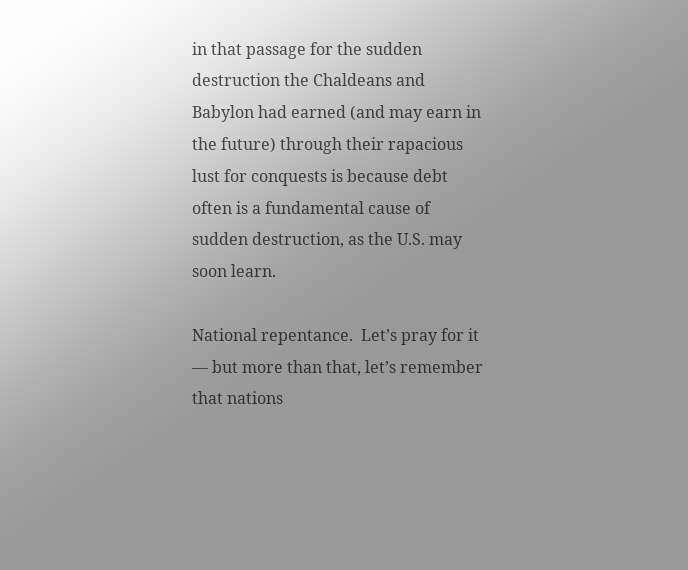in that passage for the sudden destruction the Chaldeans and Babylon had earned (and may earn in the future) through their rapacious lust for conquests is because debt often is a fundamental cause of sudden destruction, as the U.S. may soon learn.

National repentance.  Let’s pray for it — but more than that, let’s remember that nations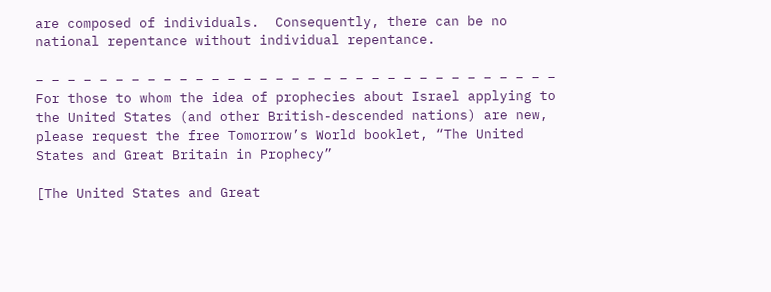are composed of individuals.  Consequently, there can be no national repentance without individual repentance.

– – – – – – – – – – – – – – – – – – – – – – – – – – – – – – – – –
For those to whom the idea of prophecies about Israel applying to the United States (and other British-descended nations) are new, please request the free Tomorrow’s World booklet, “The United States and Great Britain in Prophecy”

[The United States and Great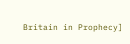Britain in Prophecy]